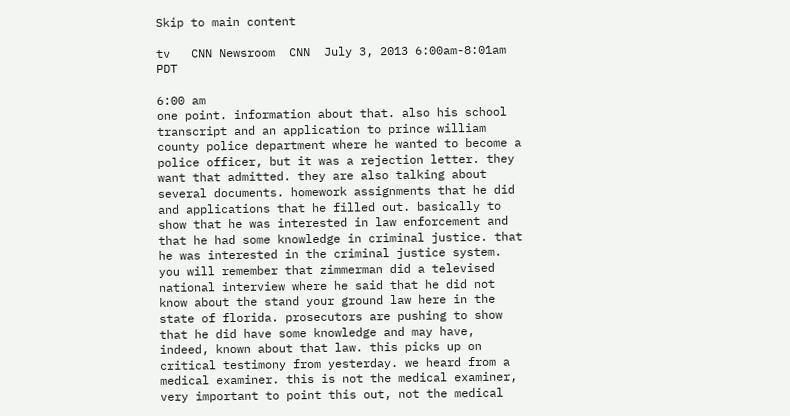Skip to main content

tv   CNN Newsroom  CNN  July 3, 2013 6:00am-8:01am PDT

6:00 am
one point. information about that. also his school transcript and an application to prince william county police department where he wanted to become a police officer, but it was a rejection letter. they want that admitted. they are also talking about several documents. homework assignments that he did and applications that he filled out. basically to show that he was interested in law enforcement and that he had some knowledge in criminal justice. that he was interested in the criminal justice system. you will remember that zimmerman did a televised national interview where he said that he did not know about the stand your ground law here in the state of florida. prosecutors are pushing to show that he did have some knowledge and may have, indeed, known about that law. this picks up on critical testimony from yesterday. we heard from a medical examiner. this is not the medical examiner, very important to point this out, not the medical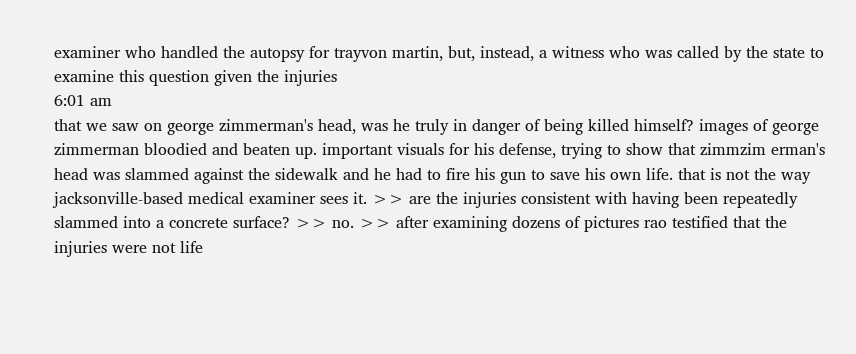examiner who handled the autopsy for trayvon martin, but, instead, a witness who was called by the state to examine this question given the injuries
6:01 am
that we saw on george zimmerman's head, was he truly in danger of being killed himself? images of george zimmerman bloodied and beaten up. important visuals for his defense, trying to show that zimmzim erman's head was slammed against the sidewalk and he had to fire his gun to save his own life. that is not the way jacksonville-based medical examiner sees it. >> are the injuries consistent with having been repeatedly slammed into a concrete surface? >> no. >> after examining dozens of pictures rao testified that the injuries were not life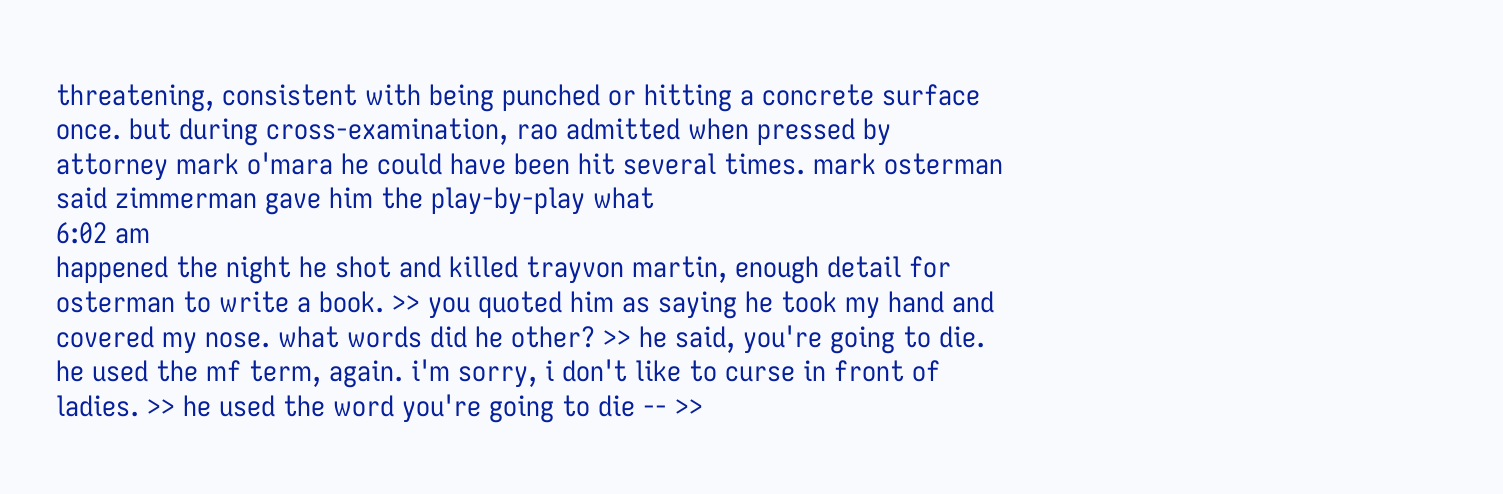threatening, consistent with being punched or hitting a concrete surface once. but during cross-examination, rao admitted when pressed by attorney mark o'mara he could have been hit several times. mark osterman said zimmerman gave him the play-by-play what
6:02 am
happened the night he shot and killed trayvon martin, enough detail for osterman to write a book. >> you quoted him as saying he took my hand and covered my nose. what words did he other? >> he said, you're going to die. he used the mf term, again. i'm sorry, i don't like to curse in front of ladies. >> he used the word you're going to die -- >>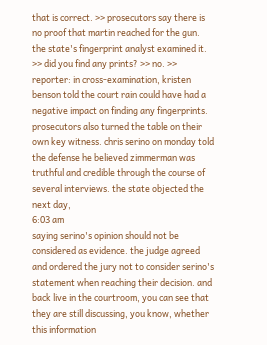that is correct. >> prosecutors say there is no proof that martin reached for the gun. the state's fingerprint analyst examined it. >> did you find any prints? >> no. >> reporter: in cross-examination, kristen benson told the court rain could have had a negative impact on finding any fingerprints. prosecutors also turned the table on their own key witness. chris serino on monday told the defense he believed zimmerman was truthful and credible through the course of several interviews. the state objected the next day,
6:03 am
saying serino's opinion should not be considered as evidence. the judge agreed and ordered the jury not to consider serino's statement when reaching their decision. and back live in the courtroom, you can see that they are still discussing, you know, whether this information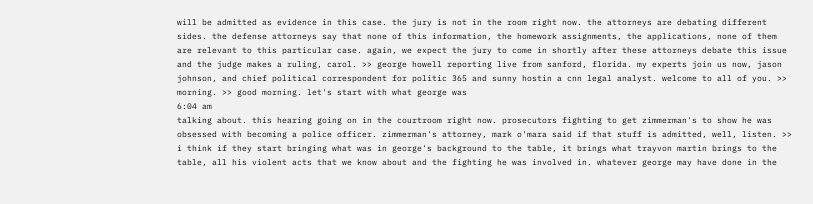will be admitted as evidence in this case. the jury is not in the room right now. the attorneys are debating different sides. the defense attorneys say that none of this information, the homework assignments, the applications, none of them are relevant to this particular case. again, we expect the jury to come in shortly after these attorneys debate this issue and the judge makes a ruling, carol. >> george howell reporting live from sanford, florida. my experts join us now, jason johnson, and chief political correspondent for politic 365 and sunny hostin a cnn legal analyst. welcome to all of you. >> morning. >> good morning. let's start with what george was
6:04 am
talking about. this hearing going on in the courtroom right now. prosecutors fighting to get zimmerman's to show he was obsessed with becoming a police officer. zimmerman's attorney, mark o'mara said if that stuff is admitted, well, listen. >> i think if they start bringing what was in george's background to the table, it brings what trayvon martin brings to the table, all his violent acts that we know about and the fighting he was involved in. whatever george may have done in the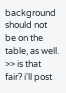background should not be on the table, as well. >> is that fair? i'll post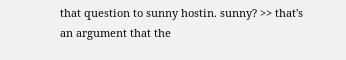that question to sunny hostin. sunny? >> that's an argument that the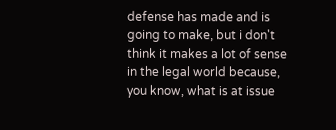defense has made and is going to make, but i don't think it makes a lot of sense in the legal world because, you know, what is at issue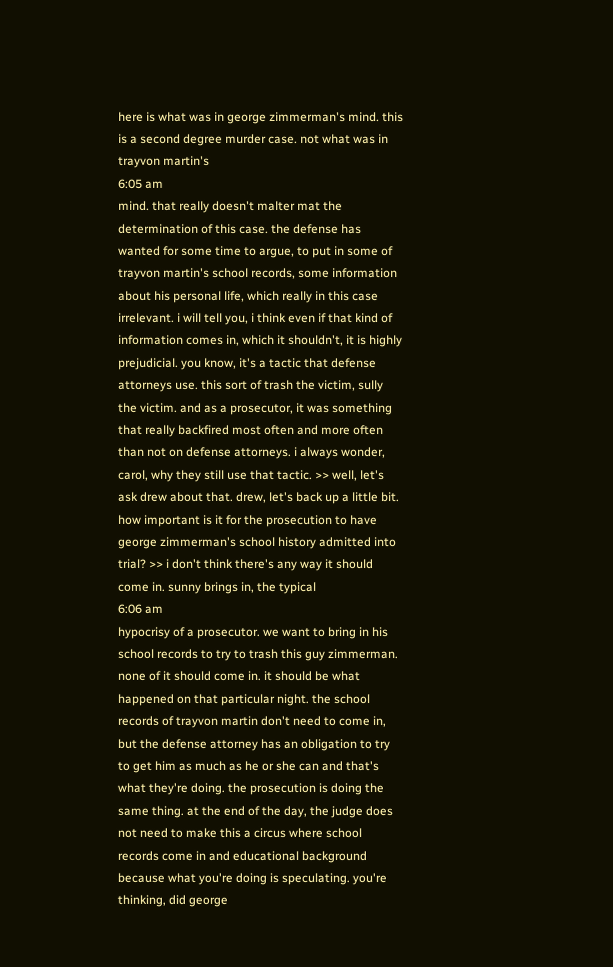here is what was in george zimmerman's mind. this is a second degree murder case. not what was in trayvon martin's
6:05 am
mind. that really doesn't malter mat the determination of this case. the defense has wanted for some time to argue, to put in some of trayvon martin's school records, some information about his personal life, which really in this case irrelevant. i will tell you, i think even if that kind of information comes in, which it shouldn't, it is highly prejudicial. you know, it's a tactic that defense attorneys use. this sort of trash the victim, sully the victim. and as a prosecutor, it was something that really backfired most often and more often than not on defense attorneys. i always wonder, carol, why they still use that tactic. >> well, let's ask drew about that. drew, let's back up a little bit. how important is it for the prosecution to have george zimmerman's school history admitted into trial? >> i don't think there's any way it should come in. sunny brings in, the typical
6:06 am
hypocrisy of a prosecutor. we want to bring in his school records to try to trash this guy zimmerman. none of it should come in. it should be what happened on that particular night. the school records of trayvon martin don't need to come in, but the defense attorney has an obligation to try to get him as much as he or she can and that's what they're doing. the prosecution is doing the same thing. at the end of the day, the judge does not need to make this a circus where school records come in and educational background because what you're doing is speculating. you're thinking, did george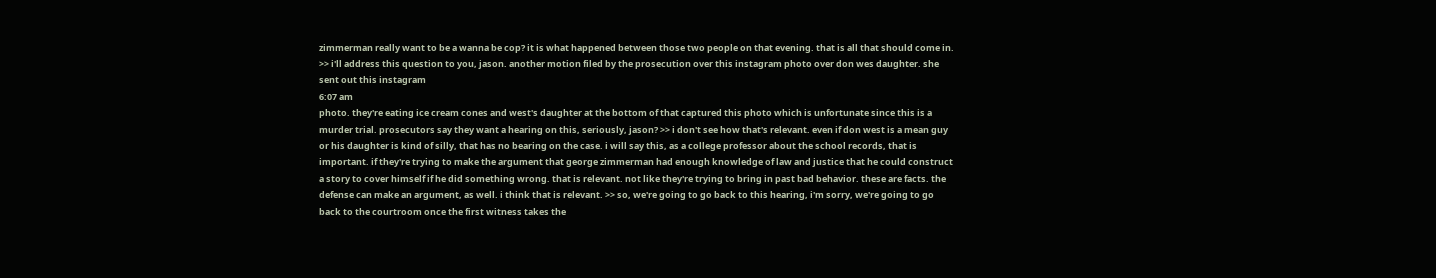zimmerman really want to be a wanna be cop? it is what happened between those two people on that evening. that is all that should come in. >> i'll address this question to you, jason. another motion filed by the prosecution over this instagram photo over don wes daughter. she sent out this instagram
6:07 am
photo. they're eating ice cream cones and west's daughter at the bottom of that captured this photo which is unfortunate since this is a murder trial. prosecutors say they want a hearing on this, seriously, jason? >> i don't see how that's relevant. even if don west is a mean guy or his daughter is kind of silly, that has no bearing on the case. i will say this, as a college professor about the school records, that is important. if they're trying to make the argument that george zimmerman had enough knowledge of law and justice that he could construct a story to cover himself if he did something wrong. that is relevant. not like they're trying to bring in past bad behavior. these are facts. the defense can make an argument, as well. i think that is relevant. >> so, we're going to go back to this hearing, i'm sorry, we're going to go back to the courtroom once the first witness takes the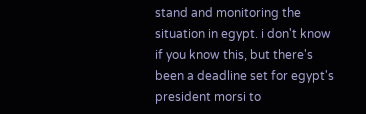stand and monitoring the situation in egypt. i don't know if you know this, but there's been a deadline set for egypt's president morsi to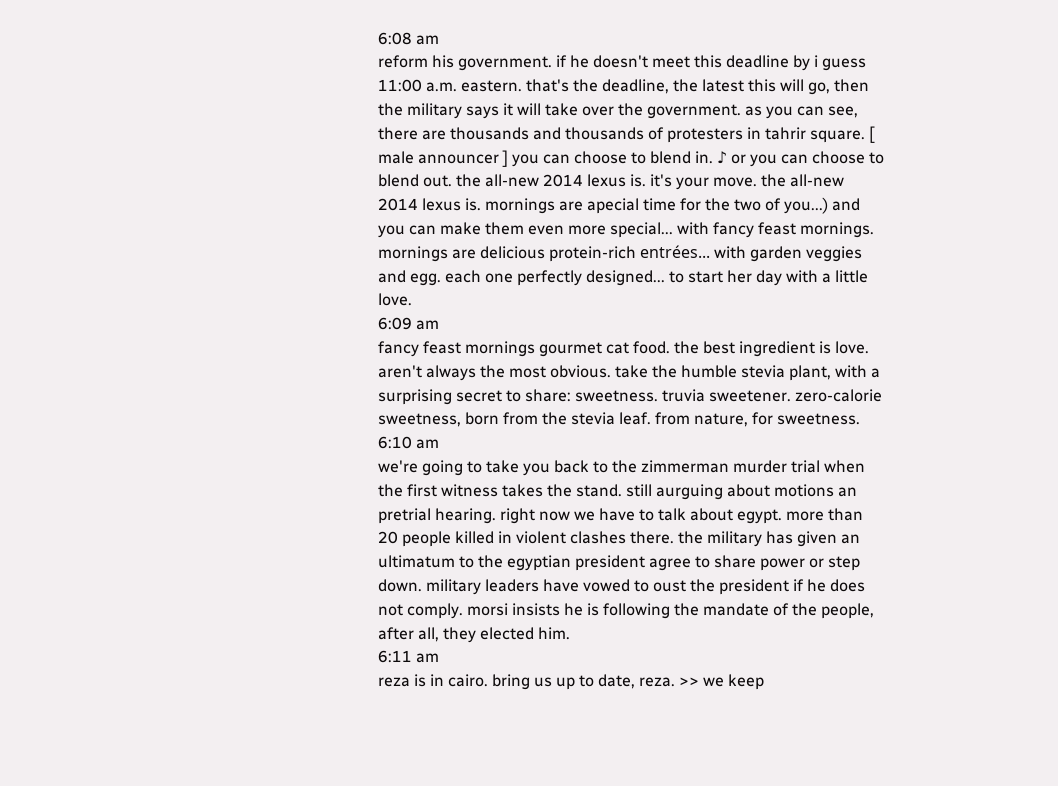6:08 am
reform his government. if he doesn't meet this deadline by i guess 11:00 a.m. eastern. that's the deadline, the latest this will go, then the military says it will take over the government. as you can see, there are thousands and thousands of protesters in tahrir square. [ male announcer ] you can choose to blend in. ♪ or you can choose to blend out. the all-new 2014 lexus is. it's your move. the all-new 2014 lexus is. mornings are apecial time for the two of you...) and you can make them even more special... with fancy feast mornings. mornings are delicious protein-rich entrées... with garden veggies and egg. each one perfectly designed... to start her day with a little love.
6:09 am
fancy feast mornings gourmet cat food. the best ingredient is love. aren't always the most obvious. take the humble stevia plant, with a surprising secret to share: sweetness. truvia sweetener. zero-calorie sweetness, born from the stevia leaf. from nature, for sweetness.
6:10 am
we're going to take you back to the zimmerman murder trial when the first witness takes the stand. still aurguing about motions an pretrial hearing. right now we have to talk about egypt. more than 20 people killed in violent clashes there. the military has given an ultimatum to the egyptian president agree to share power or step down. military leaders have vowed to oust the president if he does not comply. morsi insists he is following the mandate of the people, after all, they elected him.
6:11 am
reza is in cairo. bring us up to date, reza. >> we keep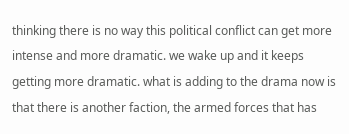thinking there is no way this political conflict can get more intense and more dramatic. we wake up and it keeps getting more dramatic. what is adding to the drama now is that there is another faction, the armed forces that has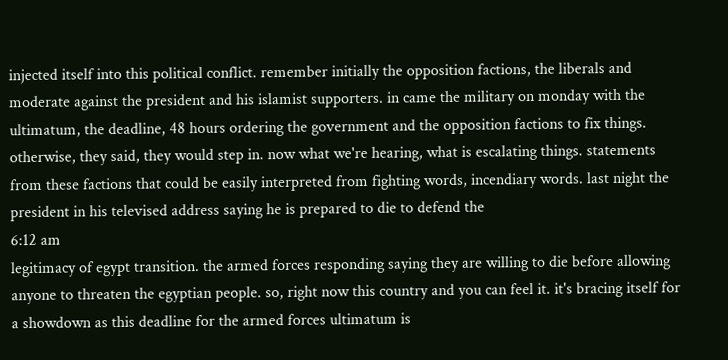injected itself into this political conflict. remember initially the opposition factions, the liberals and moderate against the president and his islamist supporters. in came the military on monday with the ultimatum, the deadline, 48 hours ordering the government and the opposition factions to fix things. otherwise, they said, they would step in. now what we're hearing, what is escalating things. statements from these factions that could be easily interpreted from fighting words, incendiary words. last night the president in his televised address saying he is prepared to die to defend the
6:12 am
legitimacy of egypt transition. the armed forces responding saying they are willing to die before allowing anyone to threaten the egyptian people. so, right now this country and you can feel it. it's bracing itself for a showdown as this deadline for the armed forces ultimatum is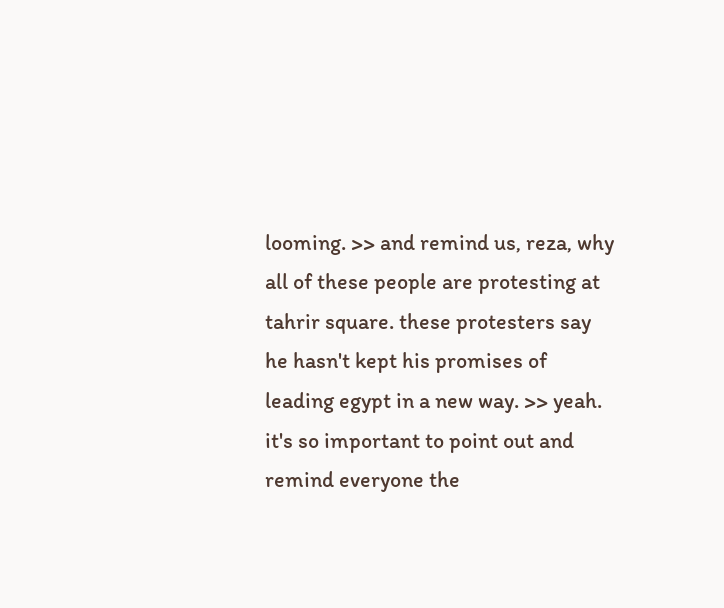looming. >> and remind us, reza, why all of these people are protesting at tahrir square. these protesters say he hasn't kept his promises of leading egypt in a new way. >> yeah. it's so important to point out and remind everyone the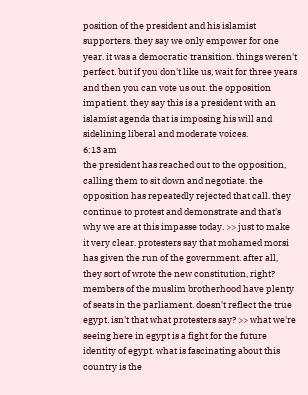position of the president and his islamist supporters. they say we only empower for one year. it was a democratic transition. things weren't perfect. but if you don't like us, wait for three years and then you can vote us out. the opposition impatient. they say this is a president with an islamist agenda that is imposing his will and sidelining liberal and moderate voices.
6:13 am
the president has reached out to the opposition, calling them to sit down and negotiate. the opposition has repeatedly rejected that call. they continue to protest and demonstrate and that's why we are at this impasse today. >> just to make it very clear. protesters say that mohamed morsi has given the run of the government. after all, they sort of wrote the new constitution, right? members of the muslim brotherhood have plenty of seats in the parliament. doesn't reflect the true egypt. isn't that what protesters say? >> what we're seeing here in egypt is a fight for the future identity of egypt. what is fascinating about this country is the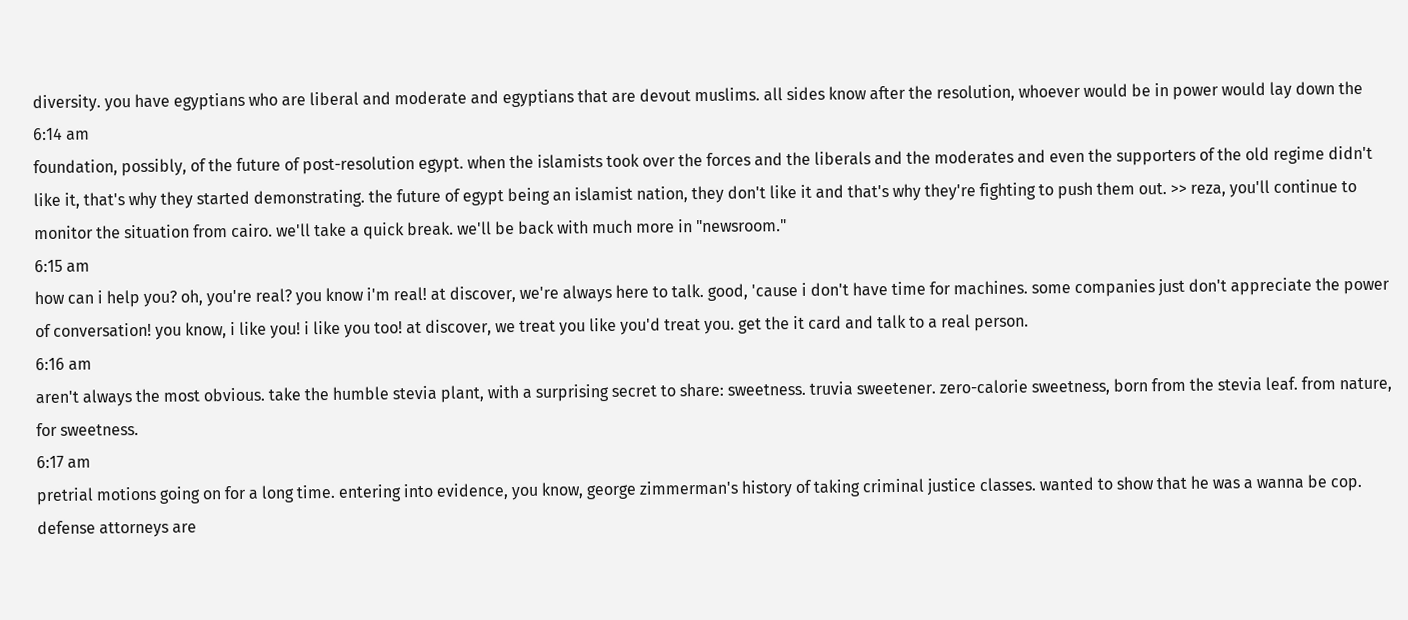diversity. you have egyptians who are liberal and moderate and egyptians that are devout muslims. all sides know after the resolution, whoever would be in power would lay down the
6:14 am
foundation, possibly, of the future of post-resolution egypt. when the islamists took over the forces and the liberals and the moderates and even the supporters of the old regime didn't like it, that's why they started demonstrating. the future of egypt being an islamist nation, they don't like it and that's why they're fighting to push them out. >> reza, you'll continue to monitor the situation from cairo. we'll take a quick break. we'll be back with much more in "newsroom."
6:15 am
how can i help you? oh, you're real? you know i'm real! at discover, we're always here to talk. good, 'cause i don't have time for machines. some companies just don't appreciate the power of conversation! you know, i like you! i like you too! at discover, we treat you like you'd treat you. get the it card and talk to a real person.
6:16 am
aren't always the most obvious. take the humble stevia plant, with a surprising secret to share: sweetness. truvia sweetener. zero-calorie sweetness, born from the stevia leaf. from nature, for sweetness.
6:17 am
pretrial motions going on for a long time. entering into evidence, you know, george zimmerman's history of taking criminal justice classes. wanted to show that he was a wanna be cop. defense attorneys are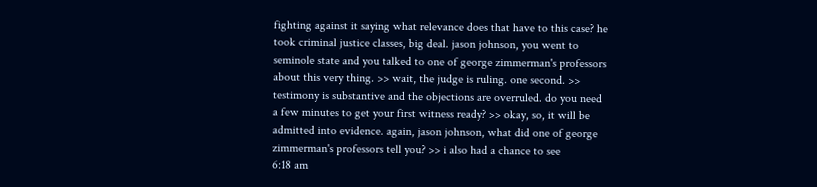fighting against it saying what relevance does that have to this case? he took criminal justice classes, big deal. jason johnson, you went to seminole state and you talked to one of george zimmerman's professors about this very thing. >> wait, the judge is ruling. one second. >> testimony is substantive and the objections are overruled. do you need a few minutes to get your first witness ready? >> okay, so, it will be admitted into evidence. again, jason johnson, what did one of george zimmerman's professors tell you? >> i also had a chance to see
6:18 am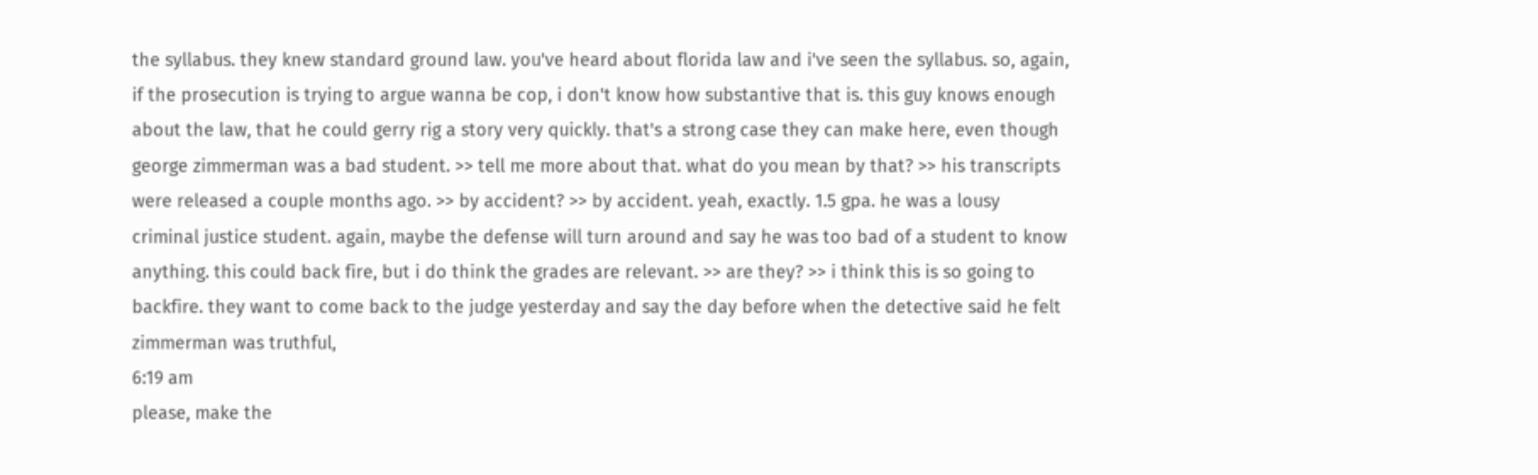the syllabus. they knew standard ground law. you've heard about florida law and i've seen the syllabus. so, again, if the prosecution is trying to argue wanna be cop, i don't know how substantive that is. this guy knows enough about the law, that he could gerry rig a story very quickly. that's a strong case they can make here, even though george zimmerman was a bad student. >> tell me more about that. what do you mean by that? >> his transcripts were released a couple months ago. >> by accident? >> by accident. yeah, exactly. 1.5 gpa. he was a lousy criminal justice student. again, maybe the defense will turn around and say he was too bad of a student to know anything. this could back fire, but i do think the grades are relevant. >> are they? >> i think this is so going to backfire. they want to come back to the judge yesterday and say the day before when the detective said he felt zimmerman was truthful,
6:19 am
please, make the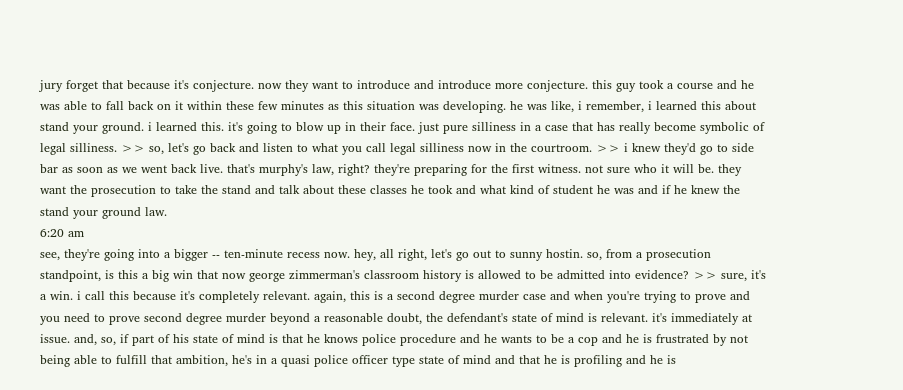jury forget that because it's conjecture. now they want to introduce and introduce more conjecture. this guy took a course and he was able to fall back on it within these few minutes as this situation was developing. he was like, i remember, i learned this about stand your ground. i learned this. it's going to blow up in their face. just pure silliness in a case that has really become symbolic of legal silliness. >> so, let's go back and listen to what you call legal silliness now in the courtroom. >> i knew they'd go to side bar as soon as we went back live. that's murphy's law, right? they're preparing for the first witness. not sure who it will be. they want the prosecution to take the stand and talk about these classes he took and what kind of student he was and if he knew the stand your ground law.
6:20 am
see, they're going into a bigger -- ten-minute recess now. hey, all right, let's go out to sunny hostin. so, from a prosecution standpoint, is this a big win that now george zimmerman's classroom history is allowed to be admitted into evidence? >> sure, it's a win. i call this because it's completely relevant. again, this is a second degree murder case and when you're trying to prove and you need to prove second degree murder beyond a reasonable doubt, the defendant's state of mind is relevant. it's immediately at issue. and, so, if part of his state of mind is that he knows police procedure and he wants to be a cop and he is frustrated by not being able to fulfill that ambition, he's in a quasi police officer type state of mind and that he is profiling and he is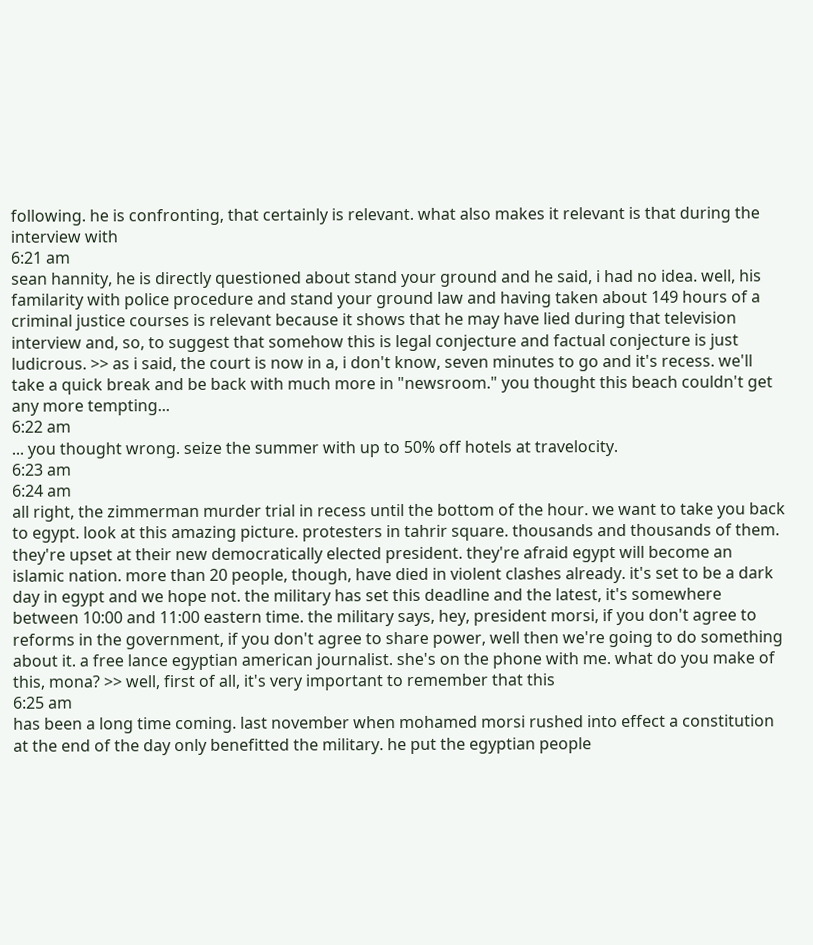following. he is confronting, that certainly is relevant. what also makes it relevant is that during the interview with
6:21 am
sean hannity, he is directly questioned about stand your ground and he said, i had no idea. well, his familarity with police procedure and stand your ground law and having taken about 149 hours of a criminal justice courses is relevant because it shows that he may have lied during that television interview and, so, to suggest that somehow this is legal conjecture and factual conjecture is just ludicrous. >> as i said, the court is now in a, i don't know, seven minutes to go and it's recess. we'll take a quick break and be back with much more in "newsroom." you thought this beach couldn't get any more tempting...
6:22 am
... you thought wrong. seize the summer with up to 50% off hotels at travelocity.
6:23 am
6:24 am
all right, the zimmerman murder trial in recess until the bottom of the hour. we want to take you back to egypt. look at this amazing picture. protesters in tahrir square. thousands and thousands of them. they're upset at their new democratically elected president. they're afraid egypt will become an islamic nation. more than 20 people, though, have died in violent clashes already. it's set to be a dark day in egypt and we hope not. the military has set this deadline and the latest, it's somewhere between 10:00 and 11:00 eastern time. the military says, hey, president morsi, if you don't agree to reforms in the government, if you don't agree to share power, well then we're going to do something about it. a free lance egyptian american journalist. she's on the phone with me. what do you make of this, mona? >> well, first of all, it's very important to remember that this
6:25 am
has been a long time coming. last november when mohamed morsi rushed into effect a constitution at the end of the day only benefitted the military. he put the egyptian people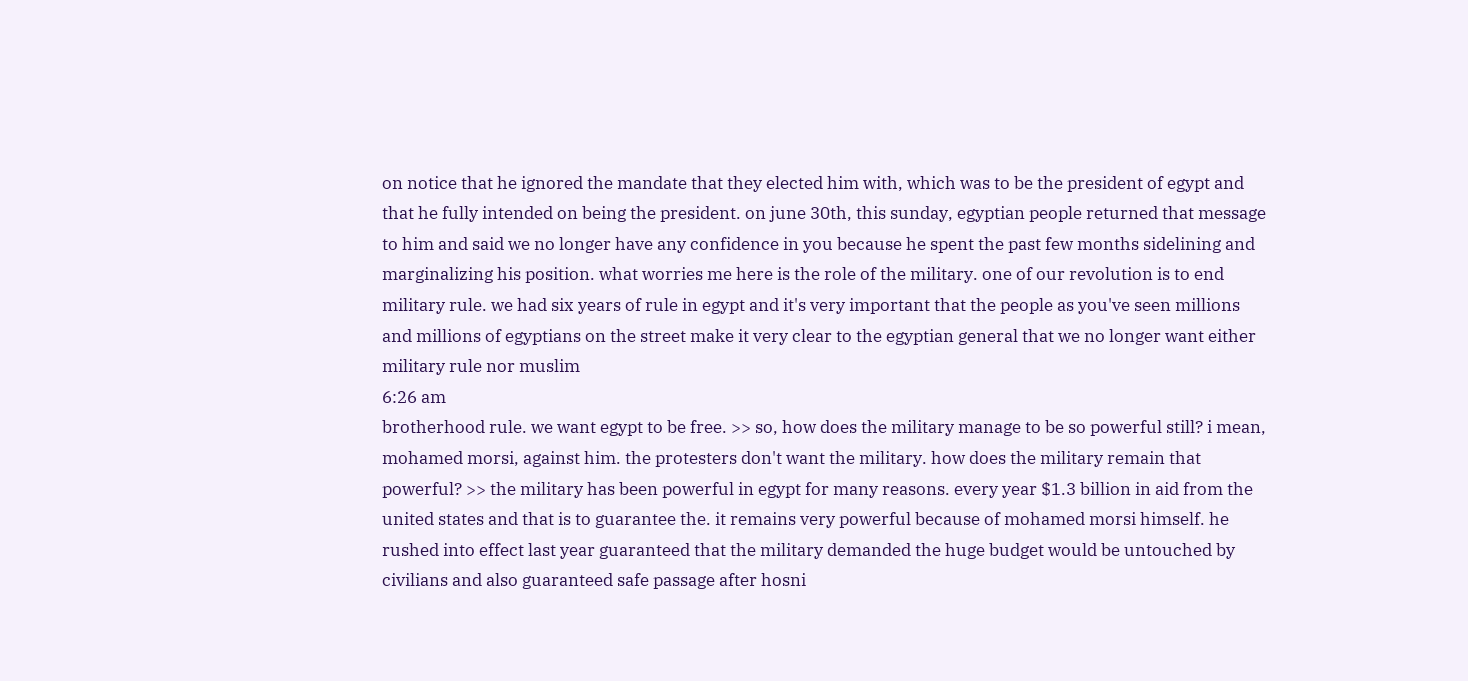on notice that he ignored the mandate that they elected him with, which was to be the president of egypt and that he fully intended on being the president. on june 30th, this sunday, egyptian people returned that message to him and said we no longer have any confidence in you because he spent the past few months sidelining and marginalizing his position. what worries me here is the role of the military. one of our revolution is to end military rule. we had six years of rule in egypt and it's very important that the people as you've seen millions and millions of egyptians on the street make it very clear to the egyptian general that we no longer want either military rule nor muslim
6:26 am
brotherhood rule. we want egypt to be free. >> so, how does the military manage to be so powerful still? i mean, mohamed morsi, against him. the protesters don't want the military. how does the military remain that powerful? >> the military has been powerful in egypt for many reasons. every year $1.3 billion in aid from the united states and that is to guarantee the. it remains very powerful because of mohamed morsi himself. he rushed into effect last year guaranteed that the military demanded the huge budget would be untouched by civilians and also guaranteed safe passage after hosni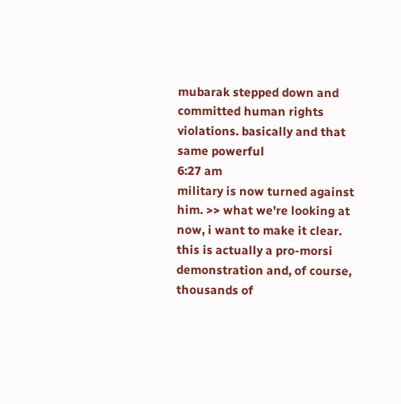mubarak stepped down and committed human rights violations. basically and that same powerful
6:27 am
military is now turned against him. >> what we're looking at now, i want to make it clear. this is actually a pro-morsi demonstration and, of course, thousands of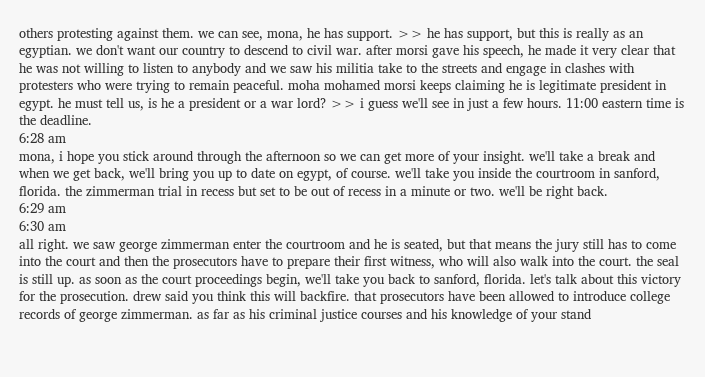others protesting against them. we can see, mona, he has support. >> he has support, but this is really as an egyptian. we don't want our country to descend to civil war. after morsi gave his speech, he made it very clear that he was not willing to listen to anybody and we saw his militia take to the streets and engage in clashes with protesters who were trying to remain peaceful. moha mohamed morsi keeps claiming he is legitimate president in egypt. he must tell us, is he a president or a war lord? >> i guess we'll see in just a few hours. 11:00 eastern time is the deadline.
6:28 am
mona, i hope you stick around through the afternoon so we can get more of your insight. we'll take a break and when we get back, we'll bring you up to date on egypt, of course. we'll take you inside the courtroom in sanford, florida. the zimmerman trial in recess but set to be out of recess in a minute or two. we'll be right back.
6:29 am
6:30 am
all right. we saw george zimmerman enter the courtroom and he is seated, but that means the jury still has to come into the court and then the prosecutors have to prepare their first witness, who will also walk into the court. the seal is still up. as soon as the court proceedings begin, we'll take you back to sanford, florida. let's talk about this victory for the prosecution. drew said you think this will backfire. that prosecutors have been allowed to introduce college records of george zimmerman. as far as his criminal justice courses and his knowledge of your stand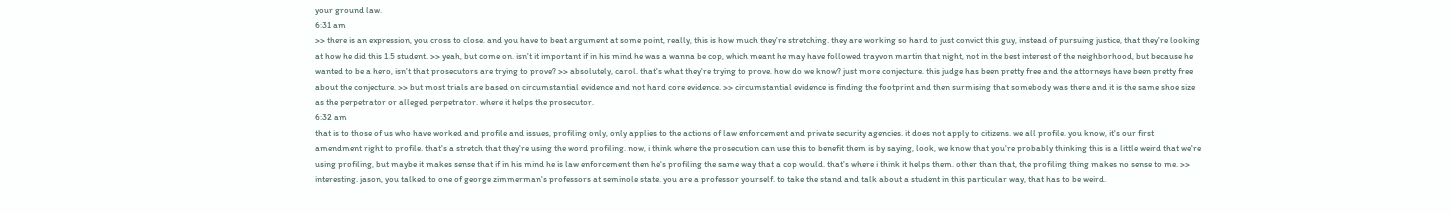your ground law.
6:31 am
>> there is an expression, you cross to close. and you have to beat argument at some point, really, this is how much they're stretching. they are working so hard to just convict this guy, instead of pursuing justice, that they're looking at how he did this 1.5 student. >> yeah, but come on. isn't it important if in his mind he was a wanna be cop, which meant he may have followed trayvon martin that night, not in the best interest of the neighborhood, but because he wanted to be a hero, isn't that prosecutors are trying to prove? >> absolutely, carol. that's what they're trying to prove. how do we know? just more conjecture. this judge has been pretty free and the attorneys have been pretty free about the conjecture. >> but most trials are based on circumstantial evidence and not hard core evidence. >> circumstantial evidence is finding the footprint and then surmising that somebody was there and it is the same shoe size as the perpetrator or alleged perpetrator. where it helps the prosecutor.
6:32 am
that is to those of us who have worked and profile and issues, profiling only, only applies to the actions of law enforcement and private security agencies. it does not apply to citizens. we all profile. you know, it's our first amendment right to profile. that's a stretch that they're using the word profiling. now, i think where the prosecution can use this to benefit them is by saying, look, we know that you're probably thinking this is a little weird that we're using profiling, but maybe it makes sense that if in his mind he is law enforcement then he's profiling the same way that a cop would. that's where i think it helps them. other than that, the profiling thing makes no sense to me. >> interesting. jason, you talked to one of george zimmerman's professors at seminole state. you are a professor yourself. to take the stand and talk about a student in this particular way, that has to be weird.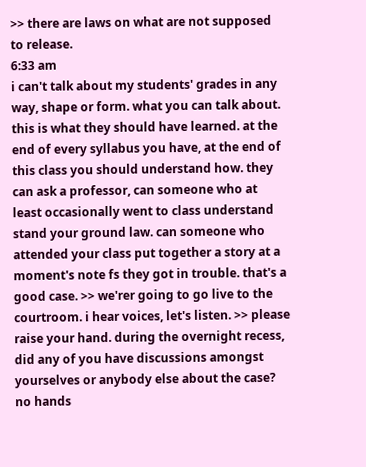>> there are laws on what are not supposed to release.
6:33 am
i can't talk about my students' grades in any way, shape or form. what you can talk about. this is what they should have learned. at the end of every syllabus you have, at the end of this class you should understand how. they can ask a professor, can someone who at least occasionally went to class understand stand your ground law. can someone who attended your class put together a story at a moment's note fs they got in trouble. that's a good case. >> we'rer going to go live to the courtroom. i hear voices, let's listen. >> please raise your hand. during the overnight recess, did any of you have discussions amongst yourselves or anybody else about the case? no hands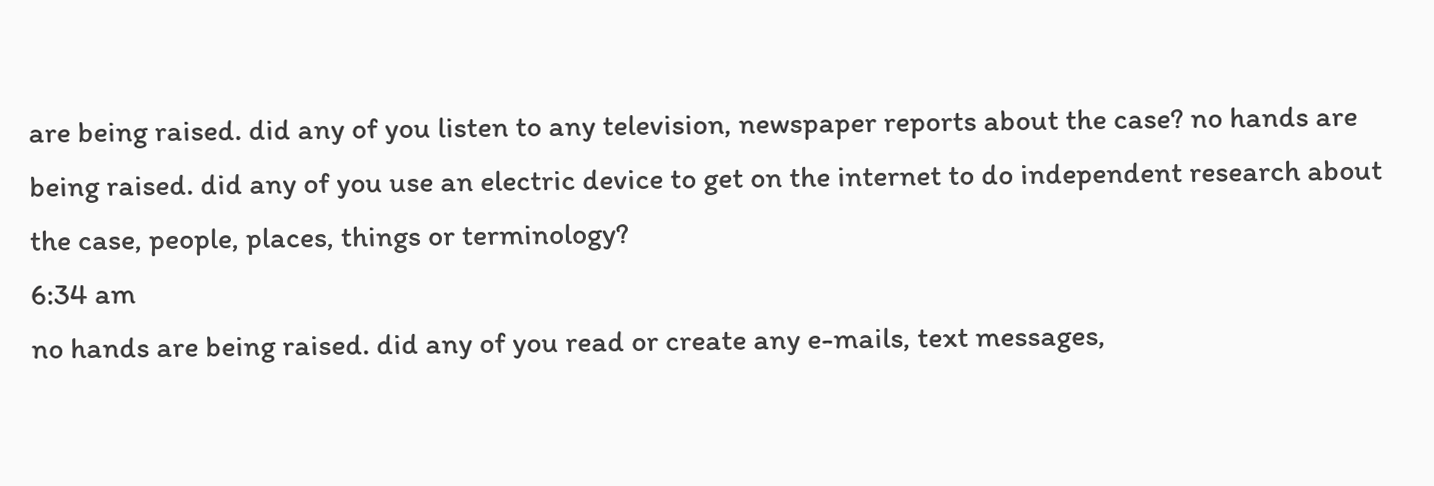are being raised. did any of you listen to any television, newspaper reports about the case? no hands are being raised. did any of you use an electric device to get on the internet to do independent research about the case, people, places, things or terminology?
6:34 am
no hands are being raised. did any of you read or create any e-mails, text messages,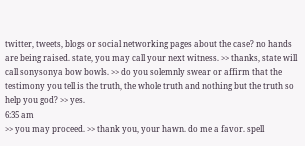twitter, tweets, blogs or social networking pages about the case? no hands are being raised. state, you may call your next witness. >> thanks, state will call sonysonya bow bowls. >> do you solemnly swear or affirm that the testimony you tell is the truth, the whole truth and nothing but the truth so help you god? >> yes.
6:35 am
>> you may proceed. >> thank you, your hawn. do me a favor. spell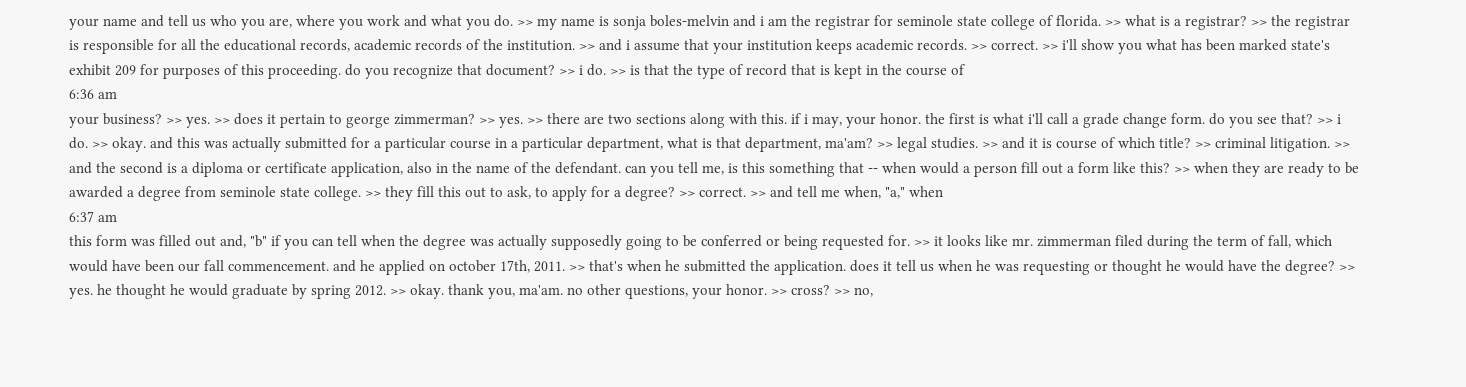your name and tell us who you are, where you work and what you do. >> my name is sonja boles-melvin and i am the registrar for seminole state college of florida. >> what is a registrar? >> the registrar is responsible for all the educational records, academic records of the institution. >> and i assume that your institution keeps academic records. >> correct. >> i'll show you what has been marked state's exhibit 209 for purposes of this proceeding. do you recognize that document? >> i do. >> is that the type of record that is kept in the course of
6:36 am
your business? >> yes. >> does it pertain to george zimmerman? >> yes. >> there are two sections along with this. if i may, your honor. the first is what i'll call a grade change form. do you see that? >> i do. >> okay. and this was actually submitted for a particular course in a particular department, what is that department, ma'am? >> legal studies. >> and it is course of which title? >> criminal litigation. >> and the second is a diploma or certificate application, also in the name of the defendant. can you tell me, is this something that -- when would a person fill out a form like this? >> when they are ready to be awarded a degree from seminole state college. >> they fill this out to ask, to apply for a degree? >> correct. >> and tell me when, "a," when
6:37 am
this form was filled out and, "b" if you can tell when the degree was actually supposedly going to be conferred or being requested for. >> it looks like mr. zimmerman filed during the term of fall, which would have been our fall commencement. and he applied on october 17th, 2011. >> that's when he submitted the application. does it tell us when he was requesting or thought he would have the degree? >> yes. he thought he would graduate by spring 2012. >> okay. thank you, ma'am. no other questions, your honor. >> cross? >> no,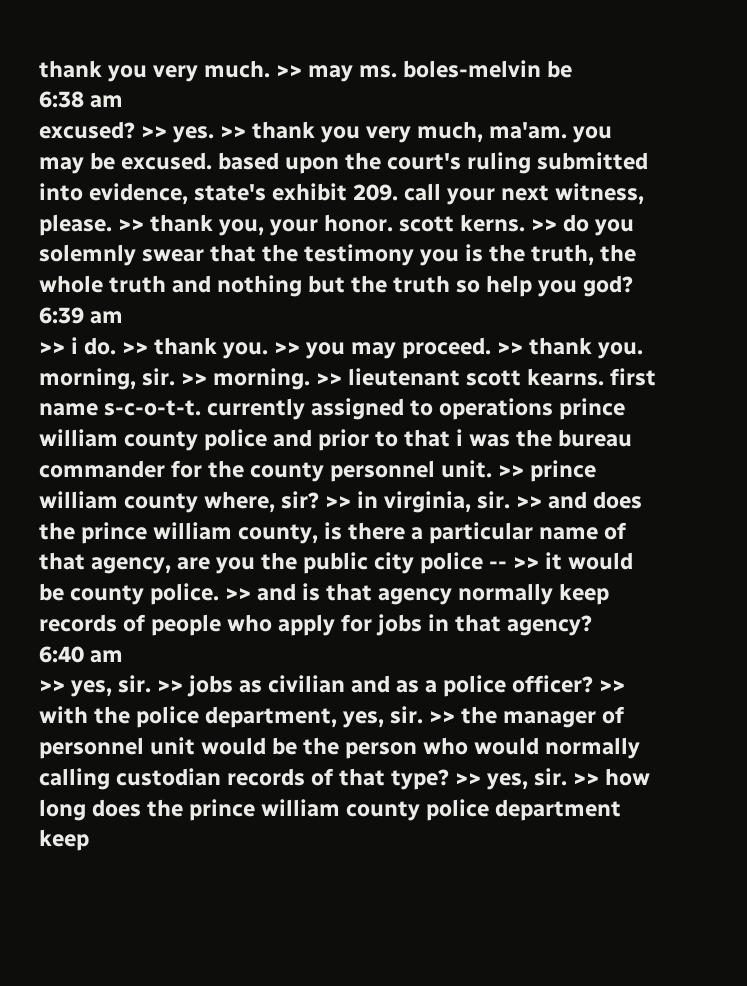thank you very much. >> may ms. boles-melvin be
6:38 am
excused? >> yes. >> thank you very much, ma'am. you may be excused. based upon the court's ruling submitted into evidence, state's exhibit 209. call your next witness, please. >> thank you, your honor. scott kerns. >> do you solemnly swear that the testimony you is the truth, the whole truth and nothing but the truth so help you god?
6:39 am
>> i do. >> thank you. >> you may proceed. >> thank you. morning, sir. >> morning. >> lieutenant scott kearns. first name s-c-o-t-t. currently assigned to operations prince william county police and prior to that i was the bureau commander for the county personnel unit. >> prince william county where, sir? >> in virginia, sir. >> and does the prince william county, is there a particular name of that agency, are you the public city police -- >> it would be county police. >> and is that agency normally keep records of people who apply for jobs in that agency?
6:40 am
>> yes, sir. >> jobs as civilian and as a police officer? >> with the police department, yes, sir. >> the manager of personnel unit would be the person who would normally calling custodian records of that type? >> yes, sir. >> how long does the prince william county police department keep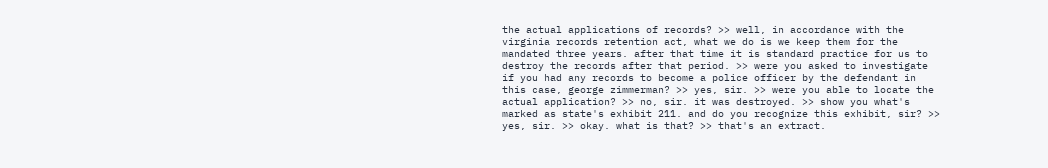the actual applications of records? >> well, in accordance with the virginia records retention act, what we do is we keep them for the mandated three years. after that time it is standard practice for us to destroy the records after that period. >> were you asked to investigate if you had any records to become a police officer by the defendant in this case, george zimmerman? >> yes, sir. >> were you able to locate the actual application? >> no, sir. it was destroyed. >> show you what's marked as state's exhibit 211. and do you recognize this exhibit, sir? >> yes, sir. >> okay. what is that? >> that's an extract.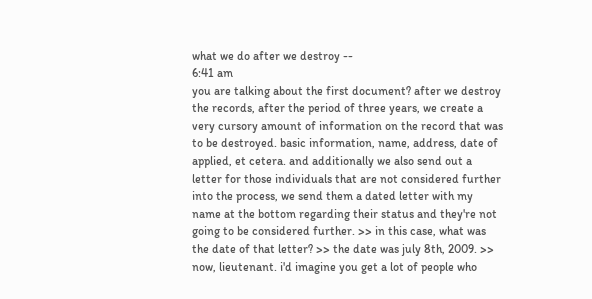what we do after we destroy --
6:41 am
you are talking about the first document? after we destroy the records, after the period of three years, we create a very cursory amount of information on the record that was to be destroyed. basic information, name, address, date of applied, et cetera. and additionally we also send out a letter for those individuals that are not considered further into the process, we send them a dated letter with my name at the bottom regarding their status and they're not going to be considered further. >> in this case, what was the date of that letter? >> the date was july 8th, 2009. >> now, lieutenant. i'd imagine you get a lot of people who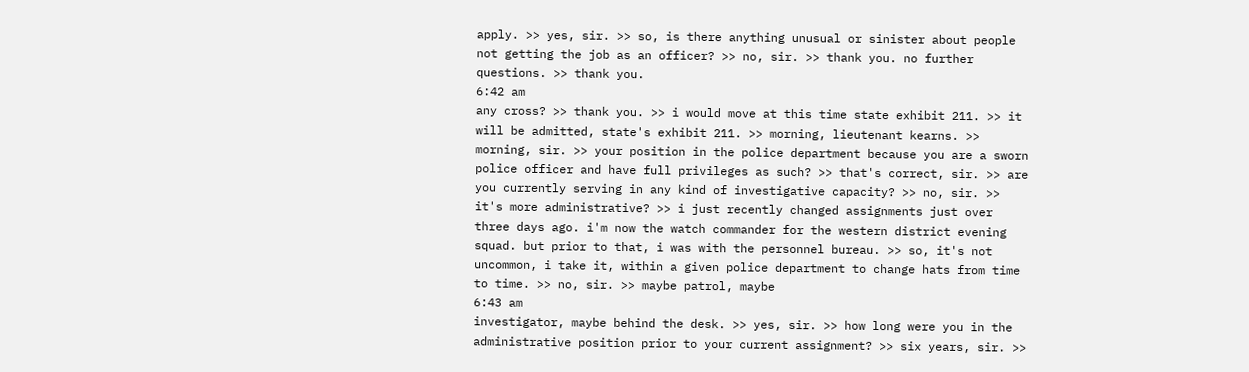apply. >> yes, sir. >> so, is there anything unusual or sinister about people not getting the job as an officer? >> no, sir. >> thank you. no further questions. >> thank you.
6:42 am
any cross? >> thank you. >> i would move at this time state exhibit 211. >> it will be admitted, state's exhibit 211. >> morning, lieutenant kearns. >> morning, sir. >> your position in the police department because you are a sworn police officer and have full privileges as such? >> that's correct, sir. >> are you currently serving in any kind of investigative capacity? >> no, sir. >> it's more administrative? >> i just recently changed assignments just over three days ago. i'm now the watch commander for the western district evening squad. but prior to that, i was with the personnel bureau. >> so, it's not uncommon, i take it, within a given police department to change hats from time to time. >> no, sir. >> maybe patrol, maybe
6:43 am
investigator, maybe behind the desk. >> yes, sir. >> how long were you in the administrative position prior to your current assignment? >> six years, sir. >>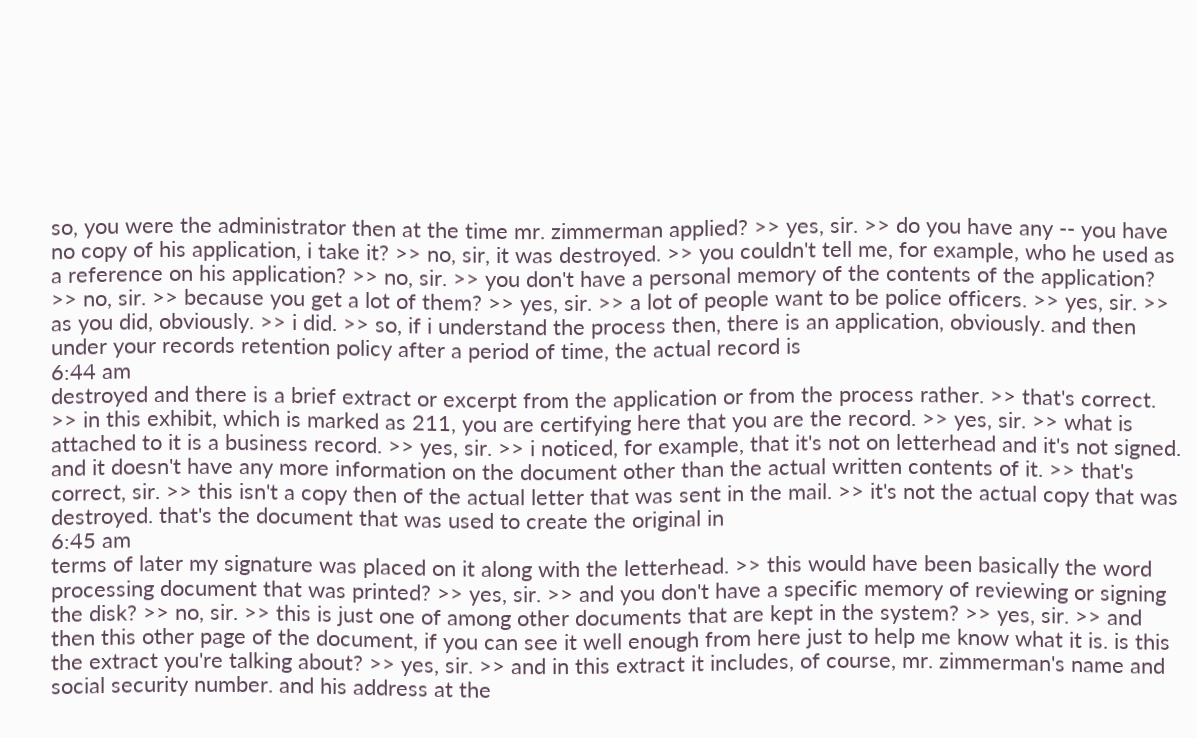so, you were the administrator then at the time mr. zimmerman applied? >> yes, sir. >> do you have any -- you have no copy of his application, i take it? >> no, sir, it was destroyed. >> you couldn't tell me, for example, who he used as a reference on his application? >> no, sir. >> you don't have a personal memory of the contents of the application? >> no, sir. >> because you get a lot of them? >> yes, sir. >> a lot of people want to be police officers. >> yes, sir. >> as you did, obviously. >> i did. >> so, if i understand the process then, there is an application, obviously. and then under your records retention policy after a period of time, the actual record is
6:44 am
destroyed and there is a brief extract or excerpt from the application or from the process rather. >> that's correct. >> in this exhibit, which is marked as 211, you are certifying here that you are the record. >> yes, sir. >> what is attached to it is a business record. >> yes, sir. >> i noticed, for example, that it's not on letterhead and it's not signed. and it doesn't have any more information on the document other than the actual written contents of it. >> that's correct, sir. >> this isn't a copy then of the actual letter that was sent in the mail. >> it's not the actual copy that was destroyed. that's the document that was used to create the original in
6:45 am
terms of later my signature was placed on it along with the letterhead. >> this would have been basically the word processing document that was printed? >> yes, sir. >> and you don't have a specific memory of reviewing or signing the disk? >> no, sir. >> this is just one of among other documents that are kept in the system? >> yes, sir. >> and then this other page of the document, if you can see it well enough from here just to help me know what it is. is this the extract you're talking about? >> yes, sir. >> and in this extract it includes, of course, mr. zimmerman's name and social security number. and his address at the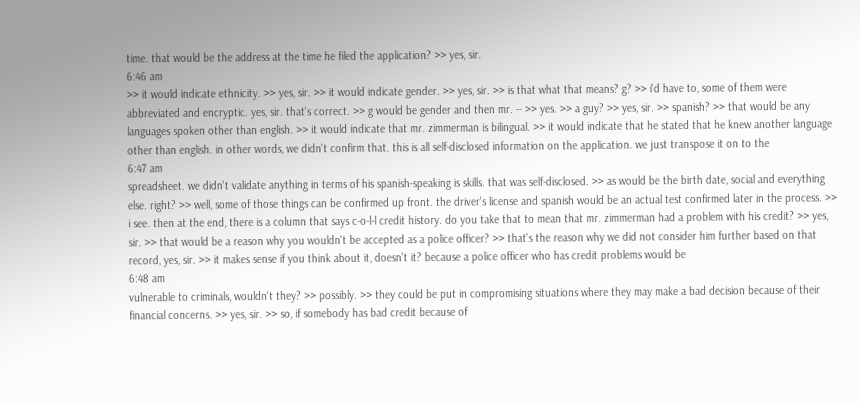time. that would be the address at the time he filed the application? >> yes, sir.
6:46 am
>> it would indicate ethnicity. >> yes, sir. >> it would indicate gender. >> yes, sir. >> is that what that means? g? >> i'd have to, some of them were abbreviated and encryptic. yes, sir. that's correct. >> g would be gender and then mr. -- >> yes. >> a guy? >> yes, sir. >> spanish? >> that would be any languages spoken other than english. >> it would indicate that mr. zimmerman is bilingual. >> it would indicate that he stated that he knew another language other than english. in other words, we didn't confirm that. this is all self-disclosed information on the application. we just transpose it on to the
6:47 am
spreadsheet. we didn't validate anything in terms of his spanish-speaking is skills. that was self-disclosed. >> as would be the birth date, social and everything else. right? >> well, some of those things can be confirmed up front. the driver's license and spanish would be an actual test confirmed later in the process. >> i see. then at the end, there is a column that says c-o-l-l credit history. do you take that to mean that mr. zimmerman had a problem with his credit? >> yes, sir. >> that would be a reason why you wouldn't be accepted as a police officer? >> that's the reason why we did not consider him further based on that record, yes, sir. >> it makes sense if you think about it, doesn't it? because a police officer who has credit problems would be
6:48 am
vulnerable to criminals, wouldn't they? >> possibly. >> they could be put in compromising situations where they may make a bad decision because of their financial concerns. >> yes, sir. >> so, if somebody has bad credit because of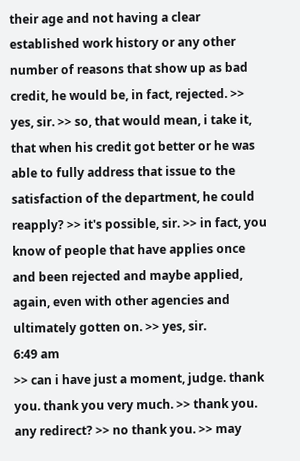their age and not having a clear established work history or any other number of reasons that show up as bad credit, he would be, in fact, rejected. >> yes, sir. >> so, that would mean, i take it, that when his credit got better or he was able to fully address that issue to the satisfaction of the department, he could reapply? >> it's possible, sir. >> in fact, you know of people that have applies once and been rejected and maybe applied, again, even with other agencies and ultimately gotten on. >> yes, sir.
6:49 am
>> can i have just a moment, judge. thank you. thank you very much. >> thank you. any redirect? >> no thank you. >> may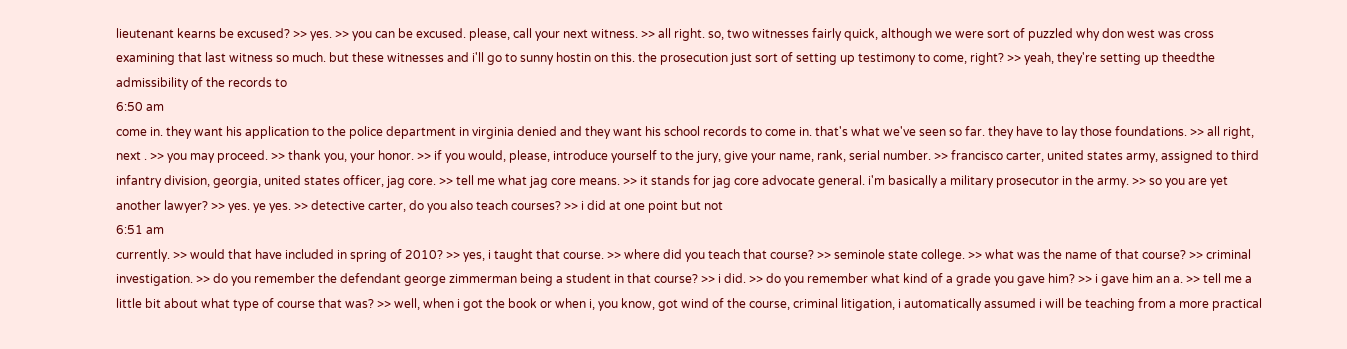lieutenant kearns be excused? >> yes. >> you can be excused. please, call your next witness. >> all right. so, two witnesses fairly quick, although we were sort of puzzled why don west was cross examining that last witness so much. but these witnesses and i'll go to sunny hostin on this. the prosecution just sort of setting up testimony to come, right? >> yeah, they're setting up theedthe admissibility of the records to
6:50 am
come in. they want his application to the police department in virginia denied and they want his school records to come in. that's what we've seen so far. they have to lay those foundations. >> all right, next . >> you may proceed. >> thank you, your honor. >> if you would, please, introduce yourself to the jury, give your name, rank, serial number. >> francisco carter, united states army, assigned to third infantry division, georgia, united states officer, jag core. >> tell me what jag core means. >> it stands for jag core advocate general. i'm basically a military prosecutor in the army. >> so you are yet another lawyer? >> yes. ye yes. >> detective carter, do you also teach courses? >> i did at one point but not
6:51 am
currently. >> would that have included in spring of 2010? >> yes, i taught that course. >> where did you teach that course? >> seminole state college. >> what was the name of that course? >> criminal investigation. >> do you remember the defendant george zimmerman being a student in that course? >> i did. >> do you remember what kind of a grade you gave him? >> i gave him an a. >> tell me a little bit about what type of course that was? >> well, when i got the book or when i, you know, got wind of the course, criminal litigation, i automatically assumed i will be teaching from a more practical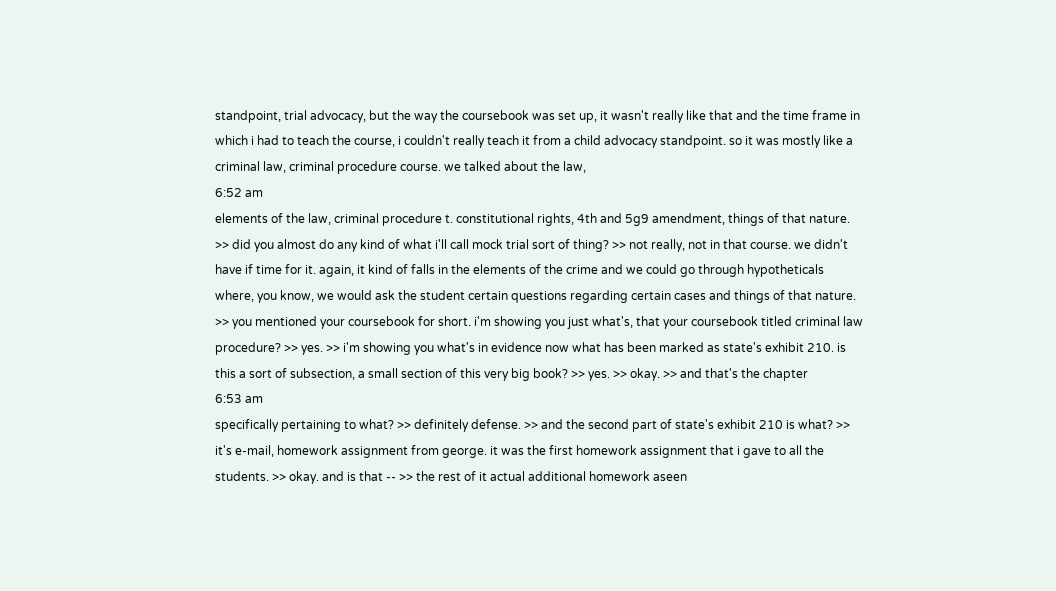standpoint, trial advocacy, but the way the coursebook was set up, it wasn't really like that and the time frame in which i had to teach the course, i couldn't really teach it from a child advocacy standpoint. so it was mostly like a criminal law, criminal procedure course. we talked about the law,
6:52 am
elements of the law, criminal procedure t. constitutional rights, 4th and 5g9 amendment, things of that nature. >> did you almost do any kind of what i'll call mock trial sort of thing? >> not really, not in that course. we didn't have if time for it. again, it kind of falls in the elements of the crime and we could go through hypotheticals where, you know, we would ask the student certain questions regarding certain cases and things of that nature. >> you mentioned your coursebook for short. i'm showing you just what's, that your coursebook titled criminal law procedure? >> yes. >> i'm showing you what's in evidence now what has been marked as state's exhibit 210. is this a sort of subsection, a small section of this very big book? >> yes. >> okay. >> and that's the chapter
6:53 am
specifically pertaining to what? >> definitely defense. >> and the second part of state's exhibit 210 is what? >> it's e-mail, homework assignment from george. it was the first homework assignment that i gave to all the students. >> okay. and is that -- >> the rest of it actual additional homework aseen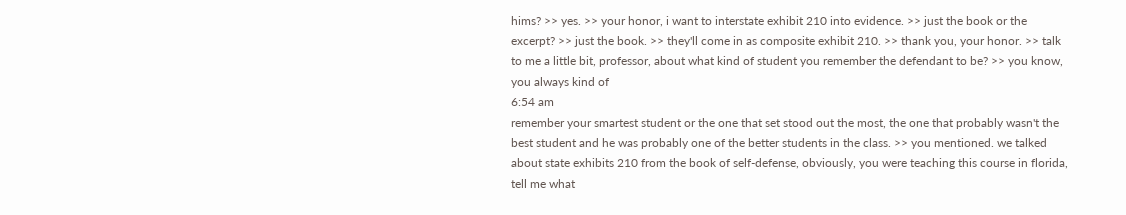hims? >> yes. >> your honor, i want to interstate exhibit 210 into evidence. >> just the book or the excerpt? >> just the book. >> they'll come in as composite exhibit 210. >> thank you, your honor. >> talk to me a little bit, professor, about what kind of student you remember the defendant to be? >> you know, you always kind of
6:54 am
remember your smartest student or the one that set stood out the most, the one that probably wasn't the best student and he was probably one of the better students in the class. >> you mentioned. we talked about state exhibits 210 from the book of self-defense, obviously, you were teaching this course in florida, tell me what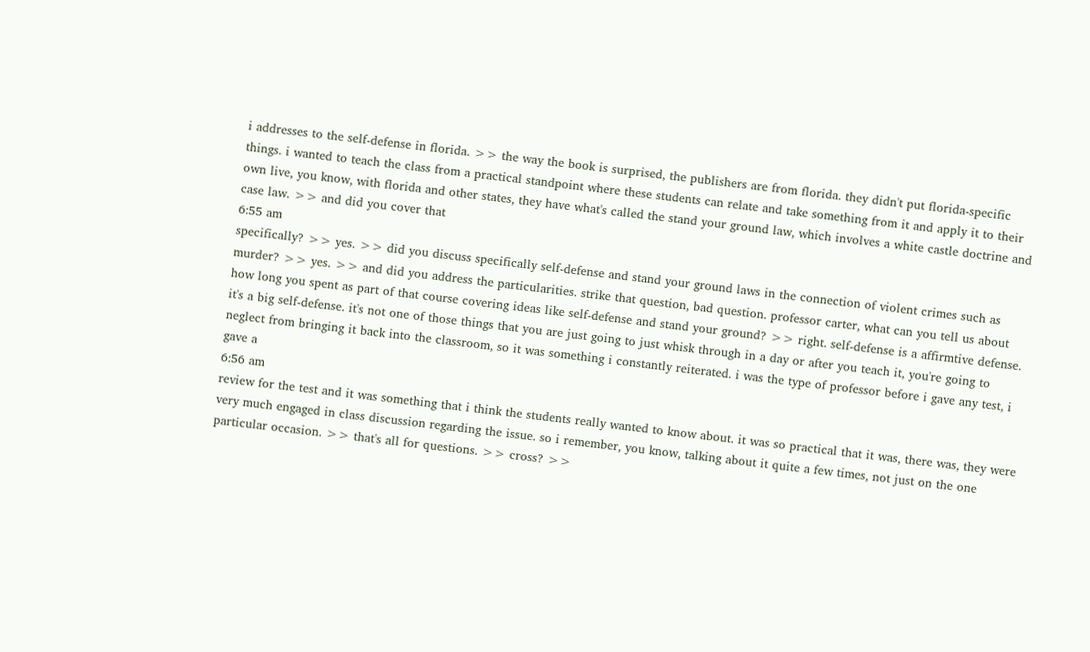i addresses to the self-defense in florida. >> the way the book is surprised, the publishers are from florida. they didn't put florida-specific things. i wanted to teach the class from a practical standpoint where these students can relate and take something from it and apply it to their own live, you know, with florida and other states, they have what's called the stand your ground law, which involves a white castle doctrine and case law. >> and did you cover that
6:55 am
specifically? >> yes. >> did you discuss specifically self-defense and stand your ground laws in the connection of violent crimes such as murder? >> yes. >> and did you address the particularities. strike that question, bad question. professor carter, what can you tell us about how long you spent as part of that course covering ideas like self-defense and stand your ground? >> right. self-defense is a affirmtive defense. it's a big self-defense. it's not one of those things that you are just going to just whisk through in a day or after you teach it, you're going to neglect from bringing it back into the classroom, so it was something i constantly reiterated. i was the type of professor before i gave any test, i gave a
6:56 am
review for the test and it was something that i think the students really wanted to know about. it was so practical that it was, there was, they were very much engaged in class discussion regarding the issue. so i remember, you know, talking about it quite a few times, not just on the one particular occasion. >> that's all for questions. >> cross? >>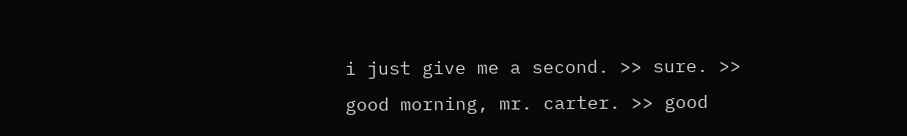i just give me a second. >> sure. >> good morning, mr. carter. >> good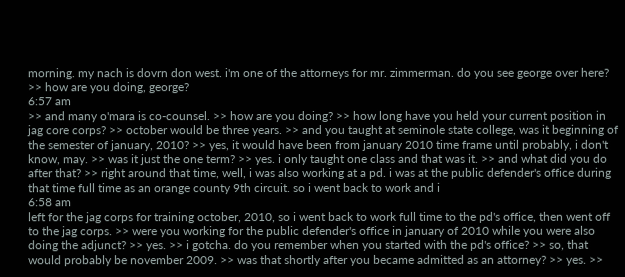morning. my nach is dovrn don west. i'm one of the attorneys for mr. zimmerman. do you see george over here? >> how are you doing, george?
6:57 am
>> and many o'mara is co-counsel. >> how are you doing? >> how long have you held your current position in jag core corps? >> october would be three years. >> and you taught at seminole state college, was it beginning of the semester of january, 2010? >> yes, it would have been from january 2010 time frame until probably, i don't know, may. >> was it just the one term? >> yes. i only taught one class and that was it. >> and what did you do after that? >> right around that time, well, i was also working at a pd. i was at the public defender's office during that time full time as an orange county 9th circuit. so i went back to work and i
6:58 am
left for the jag corps for training october, 2010, so i went back to work full time to the pd's office, then went off to the jag corps. >> were you working for the public defender's office in january of 2010 while you were also doing the adjunct? >> yes. >> i gotcha. do you remember when you started with the pd's office? >> so, that would probably be november 2009. >> was that shortly after you became admitted as an attorney? >> yes. >>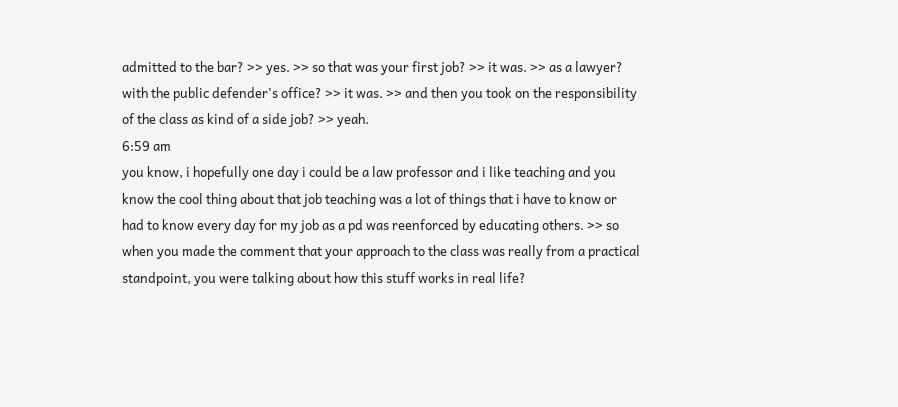admitted to the bar? >> yes. >> so that was your first job? >> it was. >> as a lawyer? with the public defender's office? >> it was. >> and then you took on the responsibility of the class as kind of a side job? >> yeah.
6:59 am
you know, i hopefully one day i could be a law professor and i like teaching and you know the cool thing about that job teaching was a lot of things that i have to know or had to know every day for my job as a pd was reenforced by educating others. >> so when you made the comment that your approach to the class was really from a practical standpoint, you were talking about how this stuff works in real life?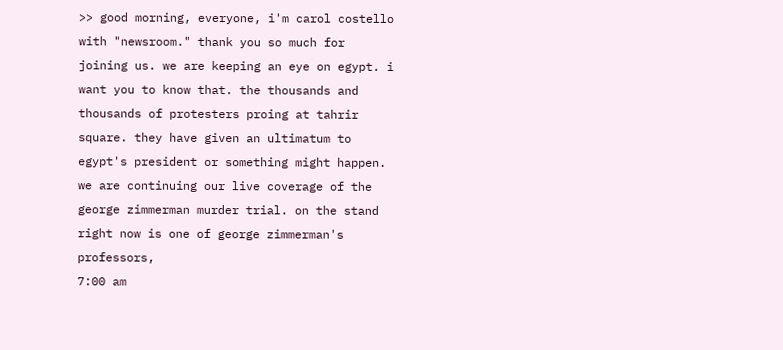>> good morning, everyone, i'm carol costello with "newsroom." thank you so much for joining us. we are keeping an eye on egypt. i want you to know that. the thousands and thousands of protesters proing at tahrir square. they have given an ultimatum to egypt's president or something might happen. we are continuing our live coverage of the george zimmerman murder trial. on the stand right now is one of george zimmerman's professors,
7:00 am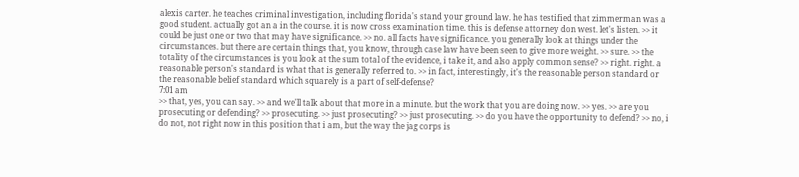alexis carter. he teaches criminal investigation, including florida's stand your ground law. he has testified that zimmerman was a good student. actually got an a in the course. it is now cross examination time. this is defense attorney don west. let's listen. >> it could be just one or two that may have significance. >> no. all facts have significance. you generally look at things under the circumstances. but there are certain things that, you know, through case law have been seen to give more weight. >> sure. >> the totality of the circumstances is you look at the sum total of the evidence, i take it, and also apply common sense? >> right. right. a reasonable person's standard is what that is generally referred to. >> in fact, interestingly, it's the reasonable person standard or the reasonable belief standard which squarely is a part of self-defense?
7:01 am
>> that, yes, you can say. >> and we'll talk about that more in a minute. but the work that you are doing now. >> yes. >> are you prosecuting or defending? >> prosecuting. >> just prosecuting? >> just prosecuting. >> do you have the opportunity to defend? >> no, i do not, not right now in this position that i am, but the way the jag corps is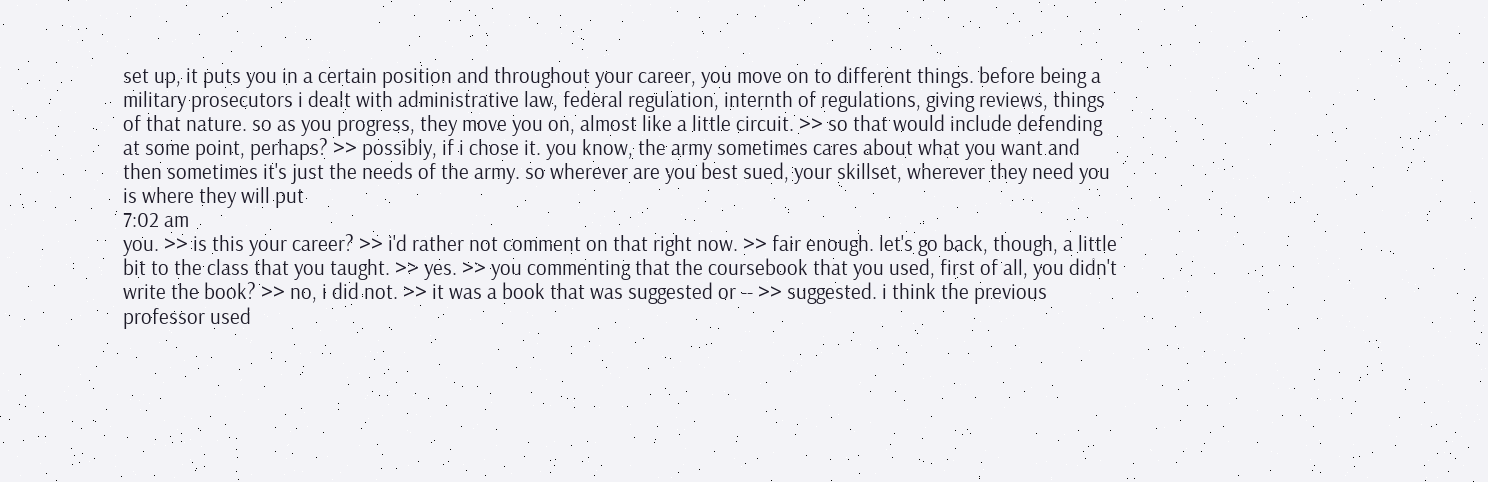set up, it puts you in a certain position and throughout your career, you move on to different things. before being a military prosecutors i dealt with administrative law, federal regulation, internth of regulations, giving reviews, things of that nature. so as you progress, they move you on, almost like a little circuit. >> so that would include defending at some point, perhaps? >> possibly, if i chose it. you know, the army sometimes cares about what you want and then sometimes it's just the needs of the army. so wherever are you best sued, your skillset, wherever they need you is where they will put
7:02 am
you. >> is this your career? >> i'd rather not comment on that right now. >> fair enough. let's go back, though, a little bit to the class that you taught. >> yes. >> you commenting that the coursebook that you used, first of all, you didn't write the book? >> no, i did not. >> it was a book that was suggested or -- >> suggested. i think the previous professor used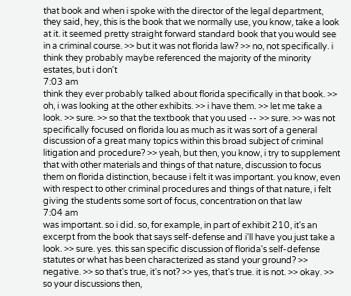that book and when i spoke with the director of the legal department, they said, hey, this is the book that we normally use, you know, take a look at it. it seemed pretty straight forward standard book that you would see in a criminal course. >> but it was not florida law? >> no, not specifically. i think they probably maybe referenced the majority of the minority estates, but i don't
7:03 am
think they ever probably talked about florida specifically in that book. >> oh, i was looking at the other exhibits. >> i have them. >> let me take a look. >> sure. >> so that the textbook that you used -- >> sure. >> was not specifically focused on florida lou as much as it was sort of a general discussion of a great many topics within this broad subject of criminal litigation and procedure? >> yeah, but then, you know, i try to supplement that with other materials and things of that nature, discussion to focus them on florida distinction, because i felt it was important. you know, even with respect to other criminal procedures and things of that nature, i felt giving the students some sort of focus, concentration on that law
7:04 am
was important. so i did. so, for example, in part of exhibit 210, it's an excerpt from the book that says self-defense and i'll have you just take a look. >> sure. yes. this san specific discussion of florida's self-defense statutes or what has been characterized as stand your ground? >> negative. >> so that's true, it's not? >> yes, that's true. it is not. >> okay. >> so your discussions then,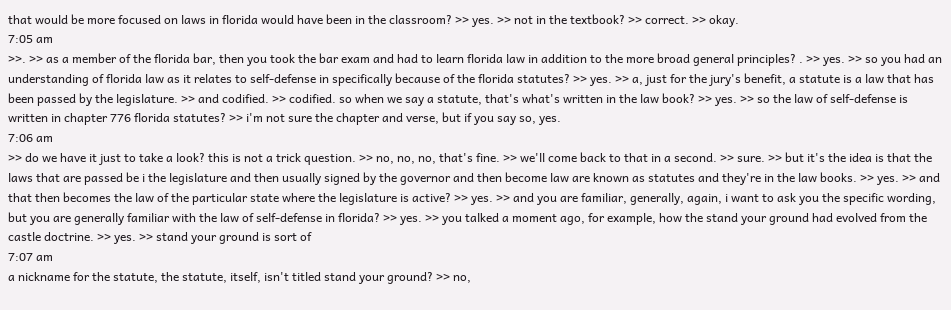that would be more focused on laws in florida would have been in the classroom? >> yes. >> not in the textbook? >> correct. >> okay.
7:05 am
>>. >> as a member of the florida bar, then you took the bar exam and had to learn florida law in addition to the more broad general principles? . >> yes. >> so you had an understanding of florida law as it relates to self-defense in specifically because of the florida statutes? >> yes. >> a, just for the jury's benefit, a statute is a law that has been passed by the legislature. >> and codified. >> codified. so when we say a statute, that's what's written in the law book? >> yes. >> so the law of self-defense is written in chapter 776 florida statutes? >> i'm not sure the chapter and verse, but if you say so, yes.
7:06 am
>> do we have it just to take a look? this is not a trick question. >> no, no, no, that's fine. >> we'll come back to that in a second. >> sure. >> but it's the idea is that the laws that are passed be i the legislature and then usually signed by the governor and then become law are known as statutes and they're in the law books. >> yes. >> and that then becomes the law of the particular state where the legislature is active? >> yes. >> and you are familiar, generally, again, i want to ask you the specific wording, but you are generally familiar with the law of self-defense in florida? >> yes. >> you talked a moment ago, for example, how the stand your ground had evolved from the castle doctrine. >> yes. >> stand your ground is sort of
7:07 am
a nickname for the statute, the statute, itself, isn't titled stand your ground? >> no,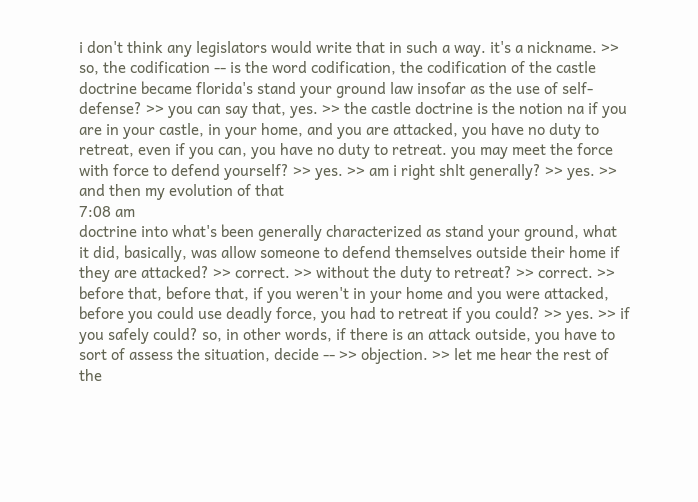i don't think any legislators would write that in such a way. it's a nickname. >> so, the codification -- is the word codification, the codification of the castle doctrine became florida's stand your ground law insofar as the use of self-defense? >> you can say that, yes. >> the castle doctrine is the notion na if you are in your castle, in your home, and you are attacked, you have no duty to retreat, even if you can, you have no duty to retreat. you may meet the force with force to defend yourself? >> yes. >> am i right shlt generally? >> yes. >> and then my evolution of that
7:08 am
doctrine into what's been generally characterized as stand your ground, what it did, basically, was allow someone to defend themselves outside their home if they are attacked? >> correct. >> without the duty to retreat? >> correct. >> before that, before that, if you weren't in your home and you were attacked, before you could use deadly force, you had to retreat if you could? >> yes. >> if you safely could? so, in other words, if there is an attack outside, you have to sort of assess the situation, decide -- >> objection. >> let me hear the rest of the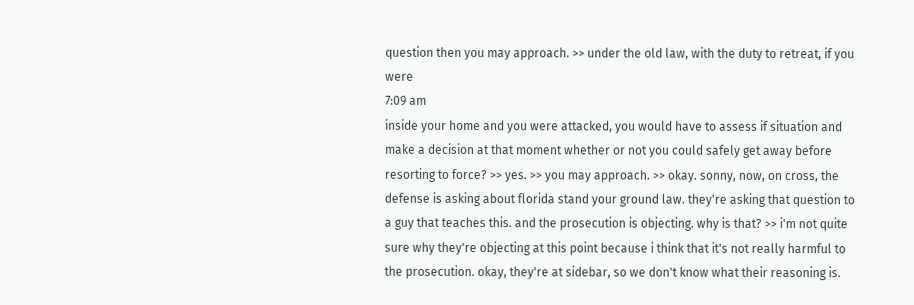question then you may approach. >> under the old law, with the duty to retreat, if you were
7:09 am
inside your home and you were attacked, you would have to assess if situation and make a decision at that moment whether or not you could safely get away before resorting to force? >> yes. >> you may approach. >> okay. sonny, now, on cross, the defense is asking about florida stand your ground law. they're asking that question to a guy that teaches this. and the prosecution is objecting. why is that? >> i'm not quite sure why they're objecting at this point because i think that it's not really harmful to the prosecution. okay, they're at sidebar, so we don't know what their reasoning is.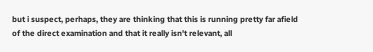but i suspect, perhaps, they are thinking that this is running pretty far afield of the direct examination and that it really isn't relevant, all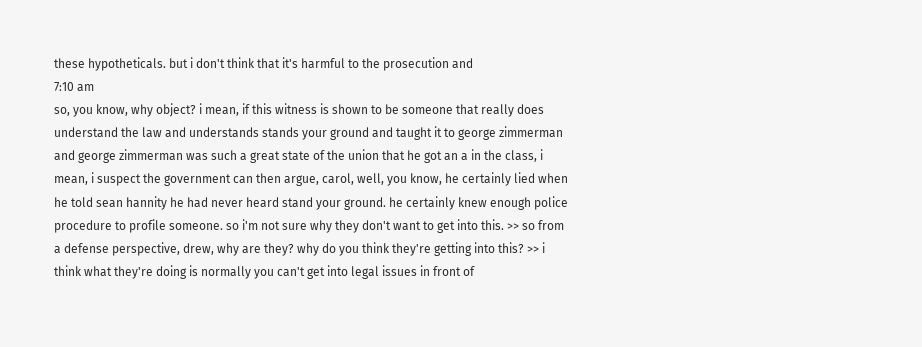these hypotheticals. but i don't think that it's harmful to the prosecution and
7:10 am
so, you know, why object? i mean, if this witness is shown to be someone that really does understand the law and understands stands your ground and taught it to george zimmerman and george zimmerman was such a great state of the union that he got an a in the class, i mean, i suspect the government can then argue, carol, well, you know, he certainly lied when he told sean hannity he had never heard stand your ground. he certainly knew enough police procedure to profile someone. so i'm not sure why they don't want to get into this. >> so from a defense perspective, drew, why are they? why do you think they're getting into this? >> i think what they're doing is normally you can't get into legal issues in front of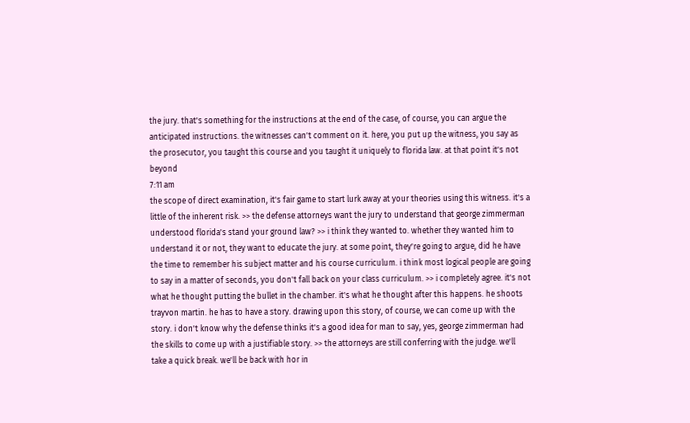the jury. that's something for the instructions at the end of the case, of course, you can argue the anticipated instructions. the witnesses can't comment on it. here, you put up the witness, you say as the prosecutor, you taught this course and you taught it uniquely to florida law. at that point it's not beyond
7:11 am
the scope of direct examination, it's fair game to start lurk away at your theories using this witness. it's a little of the inherent risk. >> the defense attorneys want the jury to understand that george zimmerman understood florida's stand your ground law? >> i think they wanted to. whether they wanted him to understand it or not, they want to educate the jury. at some point, they're going to argue, did he have the time to remember his subject matter and his course curriculum. i think most logical people are going to say in a matter of seconds, you don't fall back on your class curriculum. >> i completely agree. it's not what he thought putting the bullet in the chamber. it's what he thought after this happens. he shoots trayvon martin. he has to have a story. drawing upon this story, of course, we can come up with the story. i don't know why the defense thinks it's a good idea for man to say, yes, george zimmerman had the skills to come up with a justifiable story. >> the attorneys are still conferring with the judge. we'll take a quick break. we'll be back with hor in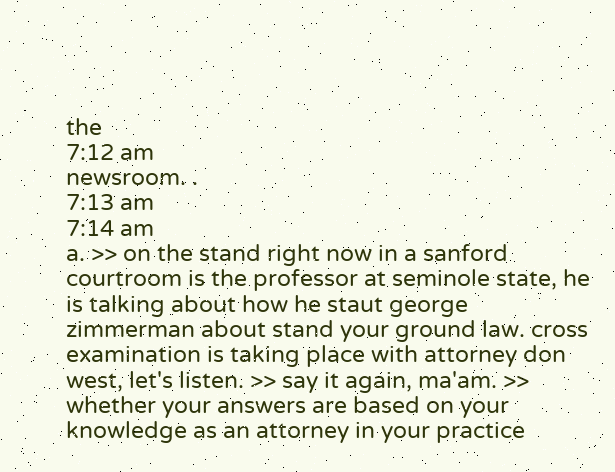the
7:12 am
newsroom. .
7:13 am
7:14 am
a. >> on the stand right now in a sanford courtroom is the professor at seminole state, he is talking about how he staut george zimmerman about stand your ground law. cross examination is taking place with attorney don west, let's listen. >> say it again, ma'am. >> whether your answers are based on your knowledge as an attorney in your practice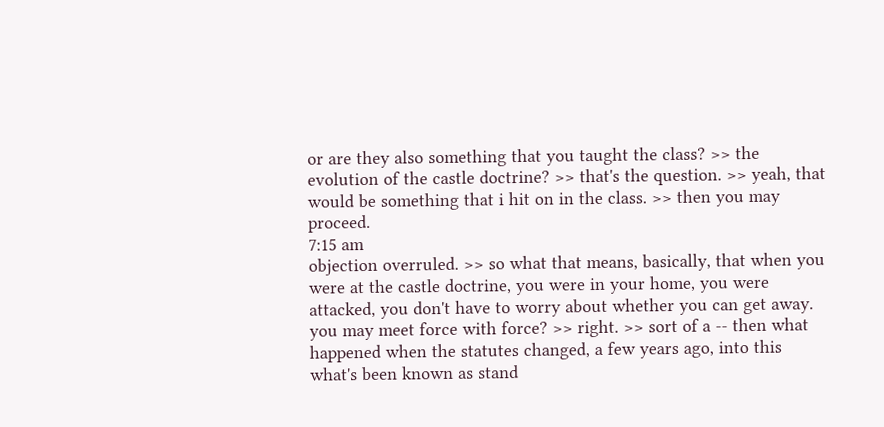or are they also something that you taught the class? >> the evolution of the castle doctrine? >> that's the question. >> yeah, that would be something that i hit on in the class. >> then you may proceed.
7:15 am
objection overruled. >> so what that means, basically, that when you were at the castle doctrine, you were in your home, you were attacked, you don't have to worry about whether you can get away. you may meet force with force? >> right. >> sort of a -- then what happened when the statutes changed, a few years ago, into this what's been known as stand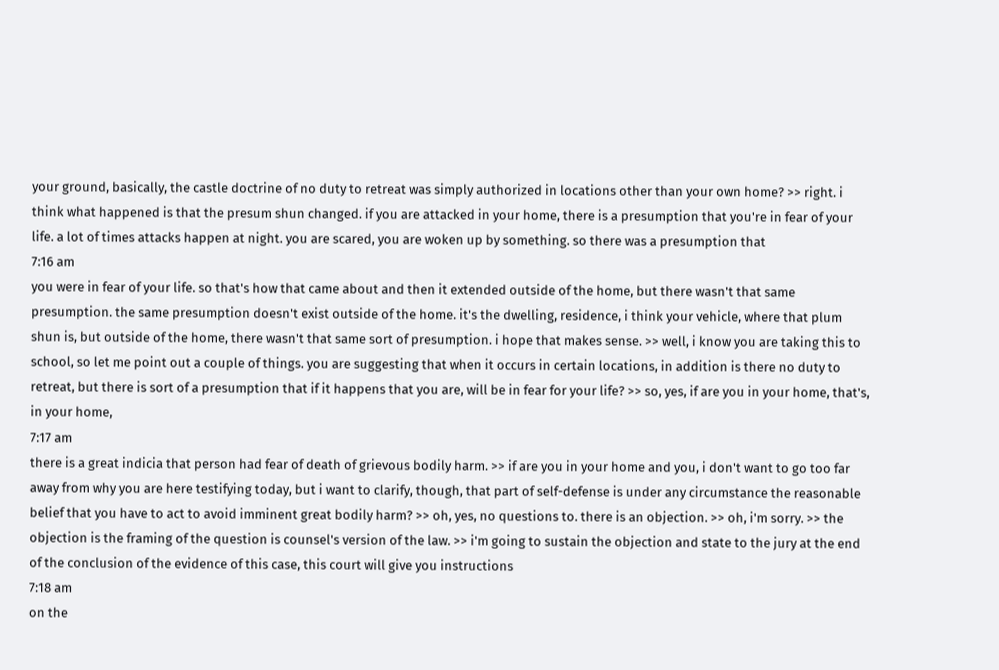your ground, basically, the castle doctrine of no duty to retreat was simply authorized in locations other than your own home? >> right. i think what happened is that the presum shun changed. if you are attacked in your home, there is a presumption that you're in fear of your life. a lot of times attacks happen at night. you are scared, you are woken up by something. so there was a presumption that
7:16 am
you were in fear of your life. so that's how that came about and then it extended outside of the home, but there wasn't that same presumption. the same presumption doesn't exist outside of the home. it's the dwelling, residence, i think your vehicle, where that plum shun is, but outside of the home, there wasn't that same sort of presumption. i hope that makes sense. >> well, i know you are taking this to school, so let me point out a couple of things. you are suggesting that when it occurs in certain locations, in addition is there no duty to retreat, but there is sort of a presumption that if it happens that you are, will be in fear for your life? >> so, yes, if are you in your home, that's, in your home,
7:17 am
there is a great indicia that person had fear of death of grievous bodily harm. >> if are you in your home and you, i don't want to go too far away from why you are here testifying today, but i want to clarify, though, that part of self-defense is under any circumstance the reasonable belief that you have to act to avoid imminent great bodily harm? >> oh, yes, no questions to. there is an objection. >> oh, i'm sorry. >> the objection is the framing of the question is counsel's version of the law. >> i'm going to sustain the objection and state to the jury at the end of the conclusion of the evidence of this case, this court will give you instructions
7:18 am
on the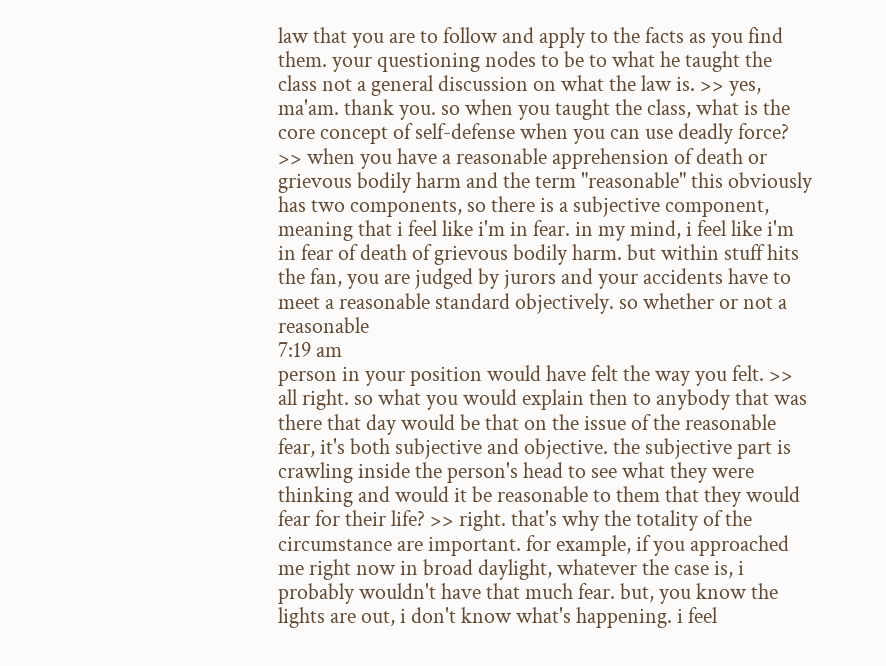law that you are to follow and apply to the facts as you find them. your questioning nodes to be to what he taught the class not a general discussion on what the law is. >> yes, ma'am. thank you. so when you taught the class, what is the core concept of self-defense when you can use deadly force? >> when you have a reasonable apprehension of death or grievous bodily harm and the term "reasonable" this obviously has two components, so there is a subjective component, meaning that i feel like i'm in fear. in my mind, i feel like i'm in fear of death of grievous bodily harm. but within stuff hits the fan, you are judged by jurors and your accidents have to meet a reasonable standard objectively. so whether or not a reasonable
7:19 am
person in your position would have felt the way you felt. >> all right. so what you would explain then to anybody that was there that day would be that on the issue of the reasonable fear, it's both subjective and objective. the subjective part is crawling inside the person's head to see what they were thinking and would it be reasonable to them that they would fear for their life? >> right. that's why the totality of the circumstance are important. for example, if you approached me right now in broad daylight, whatever the case is, i probably wouldn't have that much fear. but, you know the lights are out, i don't know what's happening. i feel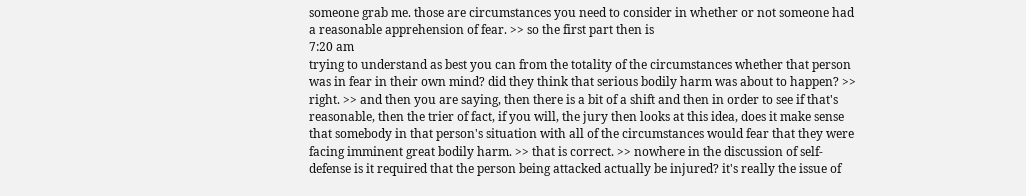someone grab me. those are circumstances you need to consider in whether or not someone had a reasonable apprehension of fear. >> so the first part then is
7:20 am
trying to understand as best you can from the totality of the circumstances whether that person was in fear in their own mind? did they think that serious bodily harm was about to happen? >> right. >> and then you are saying, then there is a bit of a shift and then in order to see if that's reasonable, then the trier of fact, if you will, the jury then looks at this idea, does it make sense that somebody in that person's situation with all of the circumstances would fear that they were facing imminent great bodily harm. >> that is correct. >> nowhere in the discussion of self-defense is it required that the person being attacked actually be injured? it's really the issue of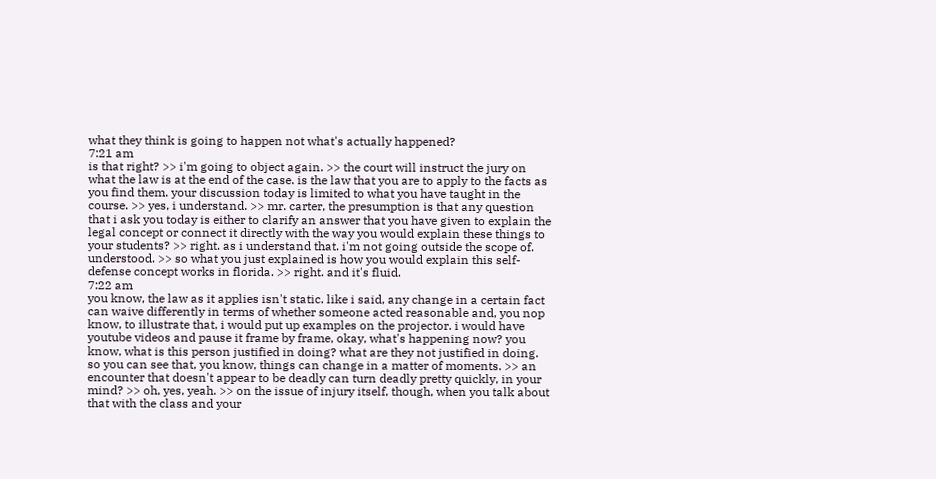what they think is going to happen not what's actually happened?
7:21 am
is that right? >> i'm going to object again. >> the court will instruct the jury on what the law is at the end of the case. is the law that you are to apply to the facts as you find them. your discussion today is limited to what you have taught in the course. >> yes, i understand. >> mr. carter, the presumption is that any question that i ask you today is either to clarify an answer that you have given to explain the legal concept or connect it directly with the way you would explain these things to your students? >> right. as i understand that. i'm not going outside the scope of. understood. >> so what you just explained is how you would explain this self-defense concept works in florida. >> right. and it's fluid.
7:22 am
you know, the law as it applies isn't static. like i said, any change in a certain fact can waive differently in terms of whether someone acted reasonable and, you nop know, to illustrate that, i would put up examples on the projector. i would have youtube videos and pause it frame by frame, okay, what's happening now? you know, what is this person justified in doing? what are they not justified in doing. so you can see that, you know, things can change in a matter of moments. >> an encounter that doesn't appear to be deadly can turn deadly pretty quickly, in your mind? >> oh, yes, yeah. >> on the issue of injury itself, though, when you talk about that with the class and your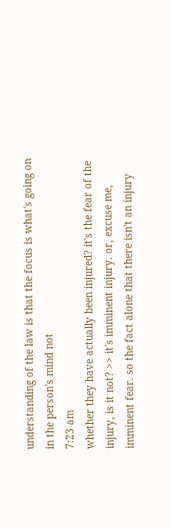understanding of the law is that the focus is what's going on in the person's mind not
7:23 am
whether they have actually been injured? it's the fear of the injury, is it not? >> it's imminent injury. or, excuse me, imminent fear. so the fact alone that there isn't an injury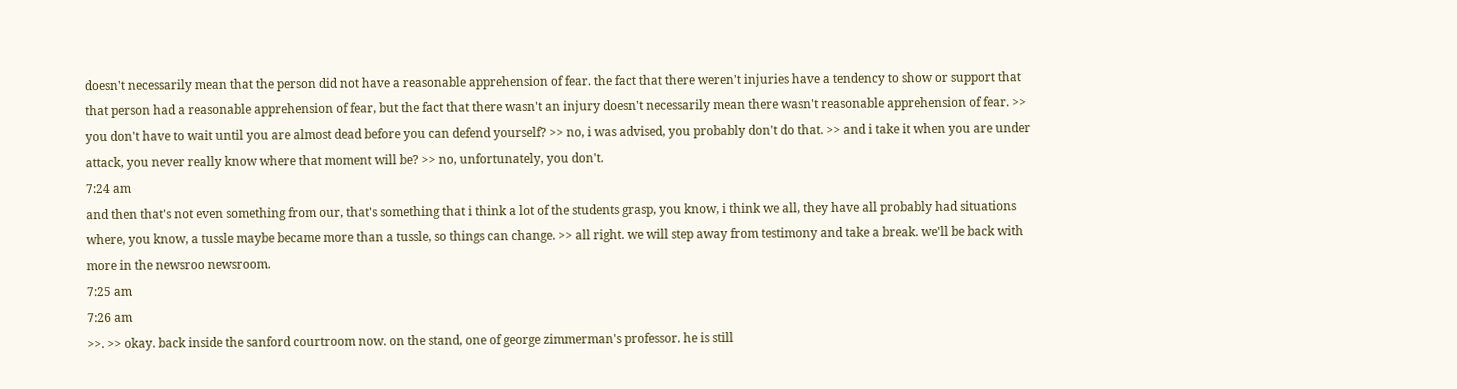doesn't necessarily mean that the person did not have a reasonable apprehension of fear. the fact that there weren't injuries have a tendency to show or support that that person had a reasonable apprehension of fear, but the fact that there wasn't an injury doesn't necessarily mean there wasn't reasonable apprehension of fear. >> you don't have to wait until you are almost dead before you can defend yourself? >> no, i was advised, you probably don't do that. >> and i take it when you are under attack, you never really know where that moment will be? >> no, unfortunately, you don't.
7:24 am
and then that's not even something from our, that's something that i think a lot of the students grasp, you know, i think we all, they have all probably had situations where, you know, a tussle maybe became more than a tussle, so things can change. >> all right. we will step away from testimony and take a break. we'll be back with more in the newsroo newsroom.
7:25 am
7:26 am
>>. >> okay. back inside the sanford courtroom now. on the stand, one of george zimmerman's professor. he is still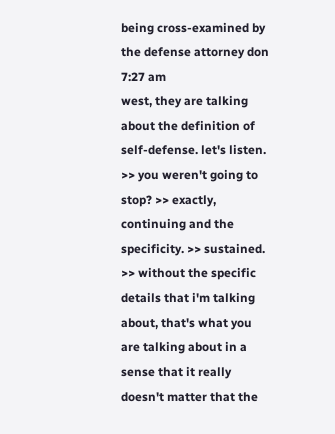being cross-examined by the defense attorney don
7:27 am
west, they are talking about the definition of self-defense. let's listen. >> you weren't going to stop? >> exactly, continuing and the specificity. >> sustained. >> without the specific details that i'm talking about, that's what you are talking about in a sense that it really doesn't matter that the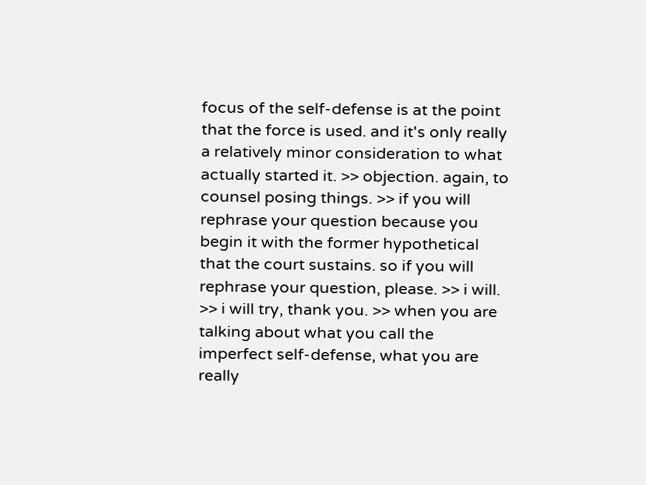focus of the self-defense is at the point that the force is used. and it's only really a relatively minor consideration to what actually started it. >> objection. again, to counsel posing things. >> if you will rephrase your question because you begin it with the former hypothetical that the court sustains. so if you will rephrase your question, please. >> i will. >> i will try, thank you. >> when you are talking about what you call the imperfect self-defense, what you are really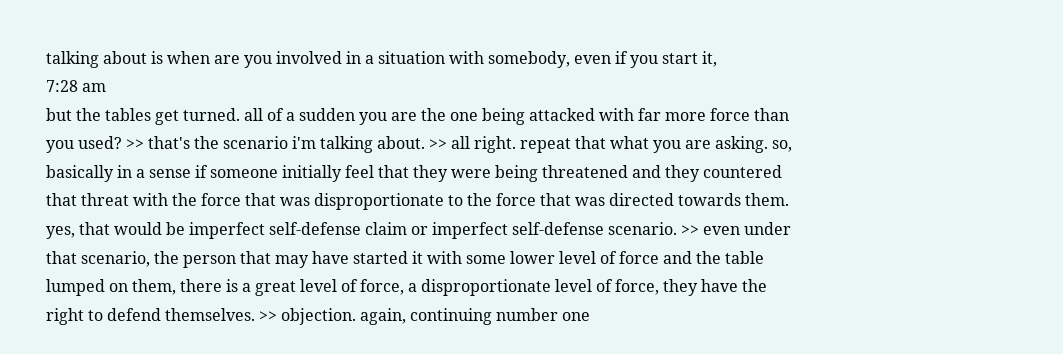talking about is when are you involved in a situation with somebody, even if you start it,
7:28 am
but the tables get turned. all of a sudden you are the one being attacked with far more force than you used? >> that's the scenario i'm talking about. >> all right. repeat that what you are asking. so, basically in a sense if someone initially feel that they were being threatened and they countered that threat with the force that was disproportionate to the force that was directed towards them. yes, that would be imperfect self-defense claim or imperfect self-defense scenario. >> even under that scenario, the person that may have started it with some lower level of force and the table lumped on them, there is a great level of force, a disproportionate level of force, they have the right to defend themselves. >> objection. again, continuing number one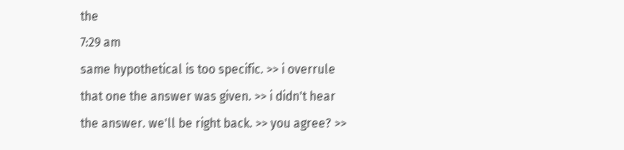the
7:29 am
same hypothetical is too specific. >> i overrule that one the answer was given. >> i didn't hear the answer. we'll be right back. >> you agree? >>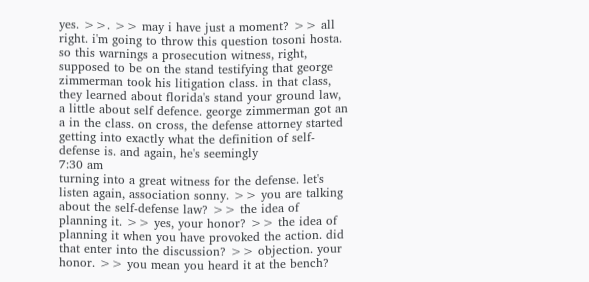yes. >>. >> may i have just a moment? >> all right. i'm going to throw this question tosoni hosta. so this warnings a prosecution witness, right, supposed to be on the stand testifying that george zimmerman took his litigation class. in that class, they learned about florida's stand your ground law, a little about self defence. george zimmerman got an a in the class. on cross, the defense attorney started getting into exactly what the definition of self-defense is. and again, he's seemingly
7:30 am
turning into a great witness for the defense. let's listen again, association sonny. >> you are talking about the self-defense law? >> the idea of planning it. >> yes, your honor? >> the idea of planning it when you have provoked the action. did that enter into the discussion? >> objection. your honor. >> you mean you heard it at the bench?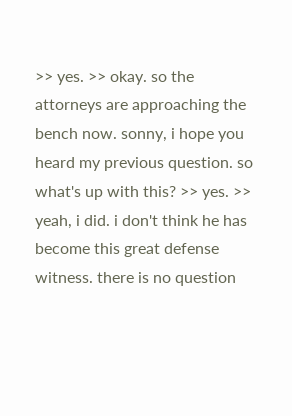>> yes. >> okay. so the attorneys are approaching the bench now. sonny, i hope you heard my previous question. so what's up with this? >> yes. >> yeah, i did. i don't think he has become this great defense witness. there is no question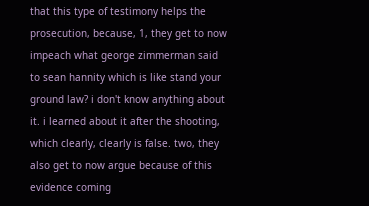that this type of testimony helps the prosecution, because, 1, they get to now impeach what george zimmerman said to sean hannity which is like stand your ground law? i don't know anything about it. i learned about it after the shooting, which clearly, clearly is false. two, they also get to now argue because of this evidence coming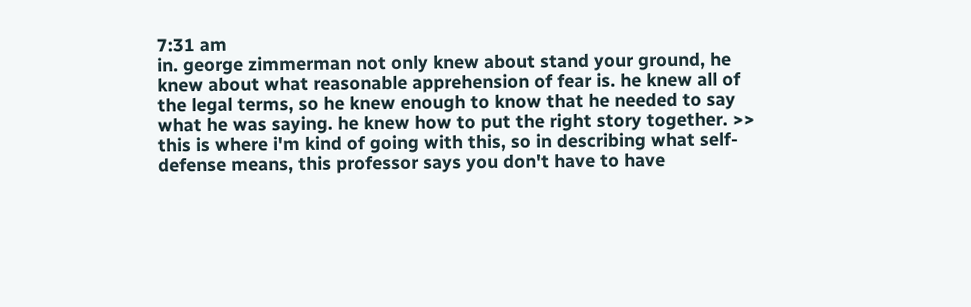7:31 am
in. george zimmerman not only knew about stand your ground, he knew about what reasonable apprehension of fear is. he knew all of the legal terms, so he knew enough to know that he needed to say what he was saying. he knew how to put the right story together. >> this is where i'm kind of going with this, so in describing what self-defense means, this professor says you don't have to have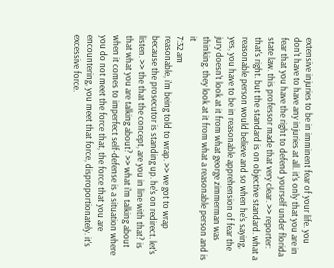extensive injuries to be in imminent fear of your life. you don't have to have any injuries at all. it's only that you are in fear that you have the right to defend yourself under florida state law. this professor made that very clear. >> reporter: that's right. but the standard is on objective standard. what a reasonable person would believe and so when he's saying, yes, you have to be in reasonable apprehension of fear the jury doesn't look at it from what george zimmerman was thinking. they look at it from what a reasonable person and is it
7:32 am
reasonable, i'm being told to wrap. >> we got to wrap because the prosecutor is standing up. he's on redirect. let's listen. >> the that the concept, are you in line with that? is that what you are talking about? >> what i'm talking about when it comes to imperfect self-defense is a situation where you do not meet the force that, the force that you are encountering, you meet that force, disproportionately. it's excessive force.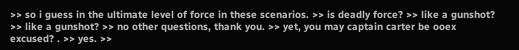>> so i guess in the ultimate level of force in these scenarios. >> is deadly force? >> like a gunshot? >> like a gunshot? >> no other questions, thank you. >> yet, you may captain carter be ooex excused? . >> yes. >>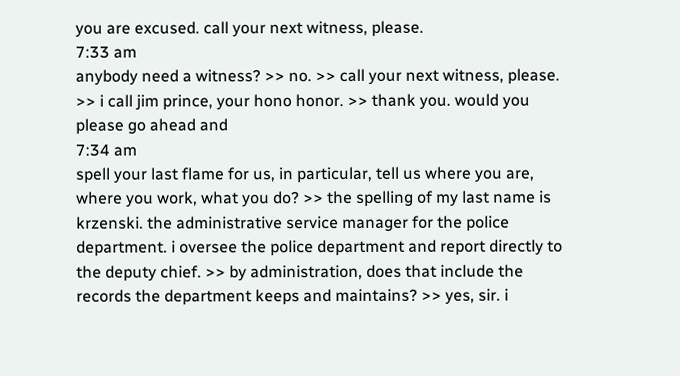you are excused. call your next witness, please.
7:33 am
anybody need a witness? >> no. >> call your next witness, please. >> i call jim prince, your hono honor. >> thank you. would you please go ahead and
7:34 am
spell your last flame for us, in particular, tell us where you are, where you work, what you do? >> the spelling of my last name is krzenski. the administrative service manager for the police department. i oversee the police department and report directly to the deputy chief. >> by administration, does that include the records the department keeps and maintains? >> yes, sir. i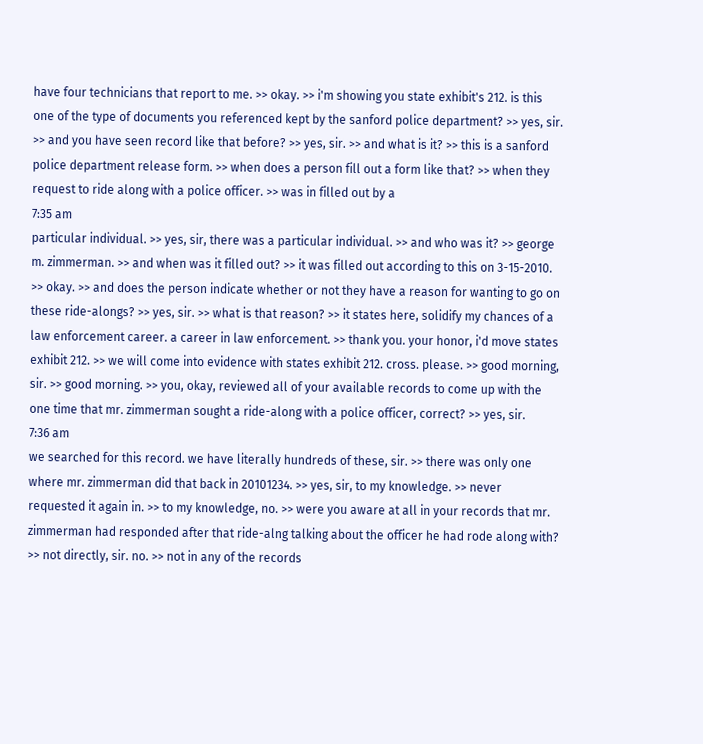have four technicians that report to me. >> okay. >> i'm showing you state exhibit's 212. is this one of the type of documents you referenced kept by the sanford police department? >> yes, sir. >> and you have seen record like that before? >> yes, sir. >> and what is it? >> this is a sanford police department release form. >> when does a person fill out a form like that? >> when they request to ride along with a police officer. >> was in filled out by a
7:35 am
particular individual. >> yes, sir, there was a particular individual. >> and who was it? >> george m. zimmerman. >> and when was it filled out? >> it was filled out according to this on 3-15-2010. >> okay. >> and does the person indicate whether or not they have a reason for wanting to go on these ride-alongs? >> yes, sir. >> what is that reason? >> it states here, solidify my chances of a law enforcement career. a career in law enforcement. >> thank you. your honor, i'd move states exhibit 212. >> we will come into evidence with states exhibit 212. cross. please. >> good morning, sir. >> good morning. >> you, okay, reviewed all of your available records to come up with the one time that mr. zimmerman sought a ride-along with a police officer, correct? >> yes, sir.
7:36 am
we searched for this record. we have literally hundreds of these, sir. >> there was only one where mr. zimmerman did that back in 20101234. >> yes, sir, to my knowledge. >> never requested it again in. >> to my knowledge, no. >> were you aware at all in your records that mr. zimmerman had responded after that ride-alng talking about the officer he had rode along with? >> not directly, sir. no. >> not in any of the records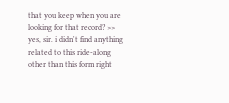that you keep when you are looking for that record? >> yes, sir. i didn't find anything related to this ride-along other than this form right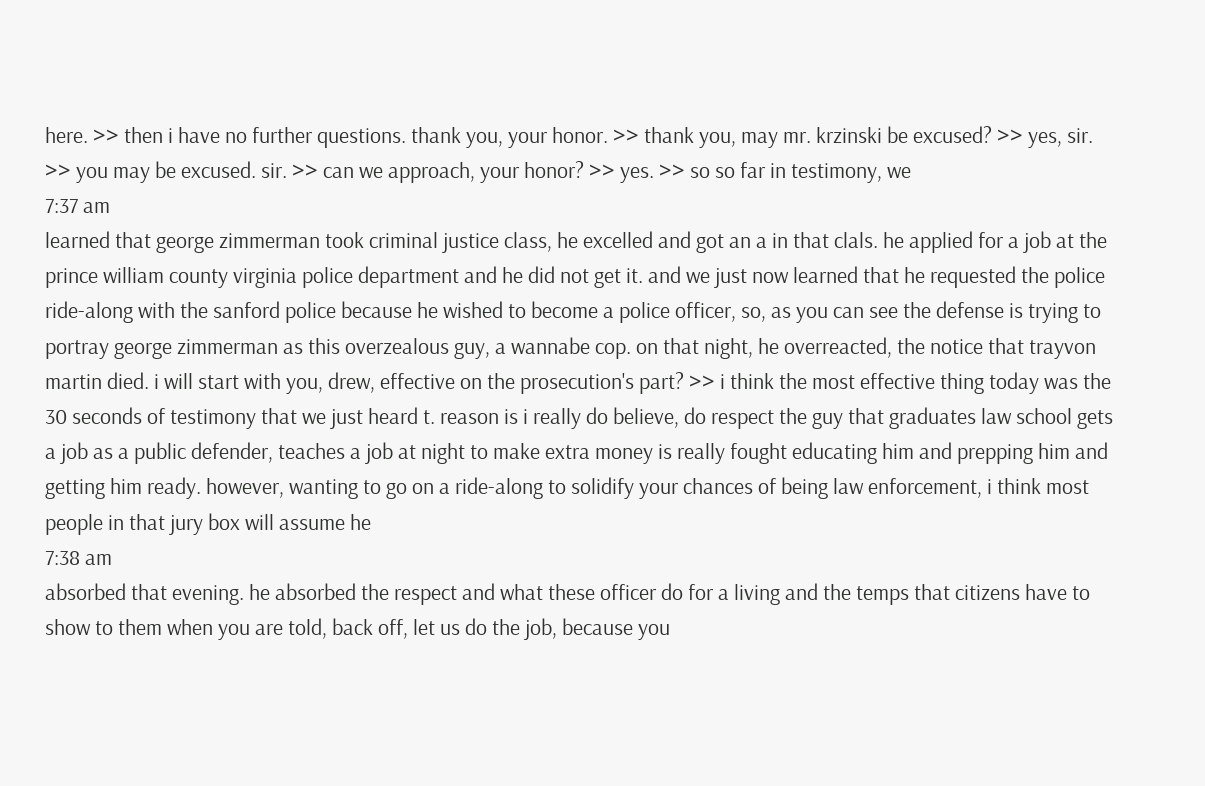here. >> then i have no further questions. thank you, your honor. >> thank you, may mr. krzinski be excused? >> yes, sir. >> you may be excused. sir. >> can we approach, your honor? >> yes. >> so so far in testimony, we
7:37 am
learned that george zimmerman took criminal justice class, he excelled and got an a in that clals. he applied for a job at the prince william county virginia police department and he did not get it. and we just now learned that he requested the police ride-along with the sanford police because he wished to become a police officer, so, as you can see the defense is trying to portray george zimmerman as this overzealous guy, a wannabe cop. on that night, he overreacted, the notice that trayvon martin died. i will start with you, drew, effective on the prosecution's part? >> i think the most effective thing today was the 30 seconds of testimony that we just heard t. reason is i really do believe, do respect the guy that graduates law school gets a job as a public defender, teaches a job at night to make extra money is really fought educating him and prepping him and getting him ready. however, wanting to go on a ride-along to solidify your chances of being law enforcement, i think most people in that jury box will assume he
7:38 am
absorbed that evening. he absorbed the respect and what these officer do for a living and the temps that citizens have to show to them when you are told, back off, let us do the job, because you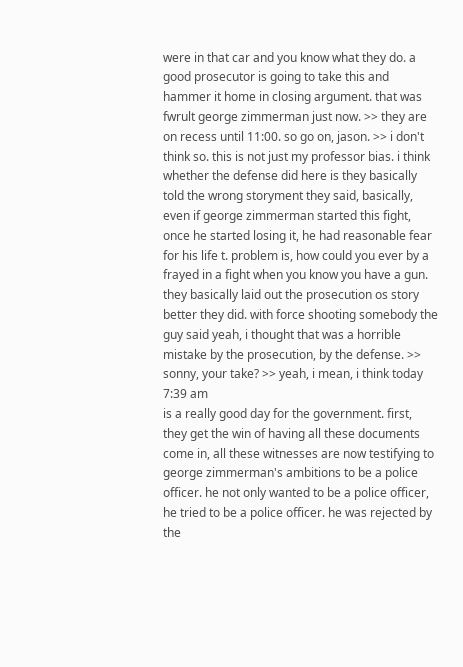were in that car and you know what they do. a good prosecutor is going to take this and hammer it home in closing argument. that was fwrult george zimmerman just now. >> they are on recess until 11:00. so go on, jason. >> i don't think so. this is not just my professor bias. i think whether the defense did here is they basically told the wrong storyment they said, basically, even if george zimmerman started this fight, once he started losing it, he had reasonable fear for his life t. problem is, how could you ever by a frayed in a fight when you know you have a gun. they basically laid out the prosecution os story better they did. with force shooting somebody the guy said yeah, i thought that was a horrible mistake by the prosecution, by the defense. >> sonny, your take? >> yeah, i mean, i think today
7:39 am
is a really good day for the government. first, they get the win of having all these documents come in, all these witnesses are now testifying to george zimmerman's ambitions to be a police officer. he not only wanted to be a police officer, he tried to be a police officer. he was rejected by the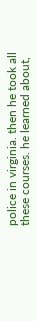police in virginia. then he took all these courses. he learned about,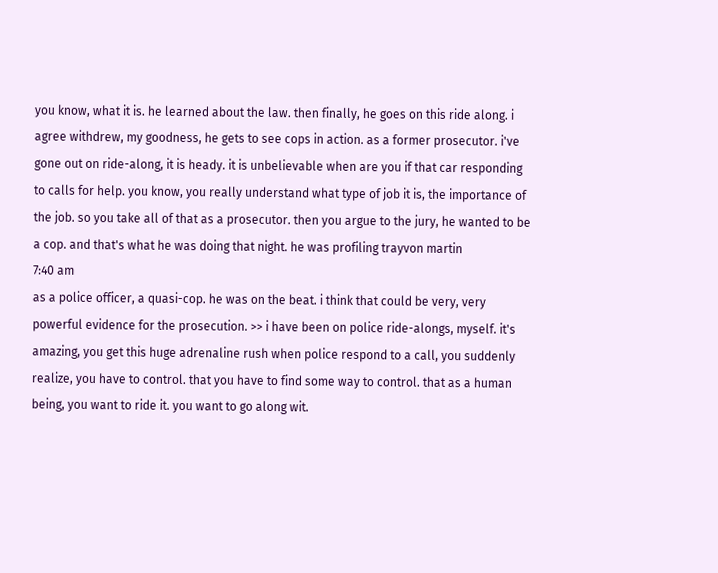you know, what it is. he learned about the law. then finally, he goes on this ride along. i agree withdrew, my goodness, he gets to see cops in action. as a former prosecutor. i've gone out on ride-along, it is heady. it is unbelievable when are you if that car responding to calls for help. you know, you really understand what type of job it is, the importance of the job. so you take all of that as a prosecutor. then you argue to the jury, he wanted to be a cop. and that's what he was doing that night. he was profiling trayvon martin
7:40 am
as a police officer, a quasi-cop. he was on the beat. i think that could be very, very powerful evidence for the prosecution. >> i have been on police ride-alongs, myself. it's amazing, you get this huge adrenaline rush when police respond to a call, you suddenly realize, you have to control. that you have to find some way to control. that as a human being, you want to ride it. you want to go along wit.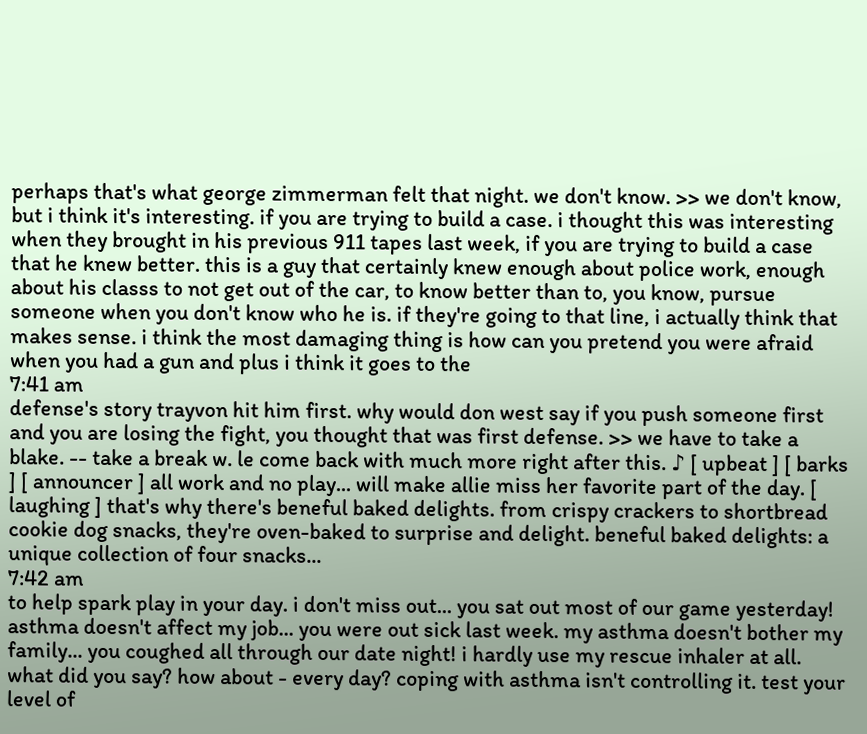perhaps that's what george zimmerman felt that night. we don't know. >> we don't know, but i think it's interesting. if you are trying to build a case. i thought this was interesting when they brought in his previous 911 tapes last week, if you are trying to build a case that he knew better. this is a guy that certainly knew enough about police work, enough about his classs to not get out of the car, to know better than to, you know, pursue someone when you don't know who he is. if they're going to that line, i actually think that makes sense. i think the most damaging thing is how can you pretend you were afraid when you had a gun and plus i think it goes to the
7:41 am
defense's story trayvon hit him first. why would don west say if you push someone first and you are losing the fight, you thought that was first defense. >> we have to take a blake. -- take a break w. le come back with much more right after this. ♪ [ upbeat ] [ barks ] [ announcer ] all work and no play... will make allie miss her favorite part of the day. [ laughing ] that's why there's beneful baked delights. from crispy crackers to shortbread cookie dog snacks, they're oven-baked to surprise and delight. beneful baked delights: a unique collection of four snacks...
7:42 am
to help spark play in your day. i don't miss out... you sat out most of our game yesterday! asthma doesn't affect my job... you were out sick last week. my asthma doesn't bother my family... you coughed all through our date night! i hardly use my rescue inhaler at all. what did you say? how about - every day? coping with asthma isn't controlling it. test your level of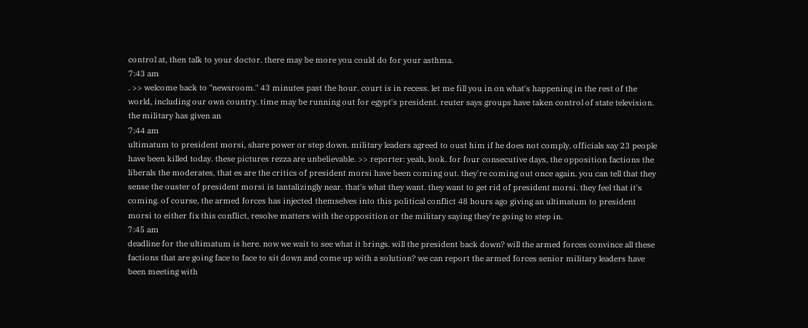control at, then talk to your doctor. there may be more you could do for your asthma.
7:43 am
. >> welcome back to "newsroom." 43 minutes past the hour. court is in recess. let me fill you in on what's happening in the rest of the world, including our own country. time may be running out for egypt's president. reuter says groups have taken control of state television. the military has given an
7:44 am
ultimatum to president morsi, share power or step down. military leaders agreed to oust him if he does not comply. officials say 23 people have been killed today. these pictures rezza are unbelievable. >> reporter: yeah, look. for four consecutive days, the opposition factions the liberals the moderates, that es are the critics of president morsi have been coming out. they're coming out once again. you can tell that they sense the ouster of president morsi is tantalizingly near. that's what they want. they want to get rid of president morsi. they feel that it's coming. of course, the armed forces has injected themselves into this political conflict 48 hours ago giving an ultimatum to president morsi to either fix this conflict, resolve matters with the opposition or the military saying they're going to step in.
7:45 am
deadline for the ultimatum is here. now we wait to see what it brings. will the president back down? will the armed forces convince all these factions that are going face to face to sit down and come up with a solution? we can report the armed forces senior military leaders have been meeting with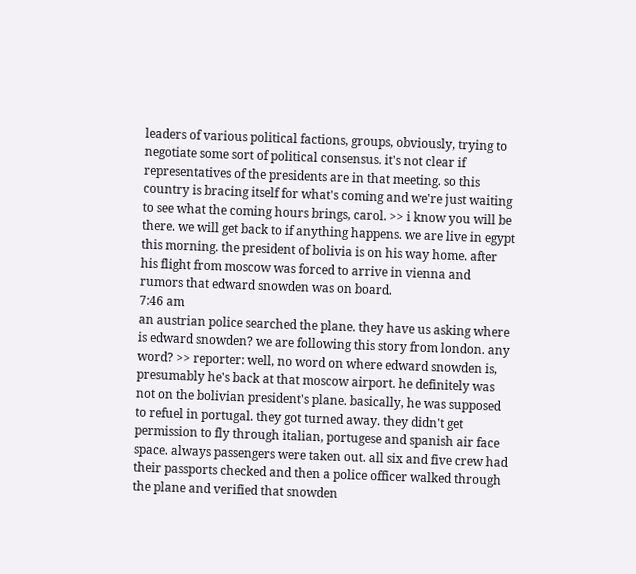leaders of various political factions, groups, obviously, trying to negotiate some sort of political consensus. it's not clear if representatives of the presidents are in that meeting. so this country is bracing itself for what's coming and we're just waiting to see what the coming hours brings, carol. >> i know you will be there. we will get back to if anything happens. we are live in egypt this morning. the president of bolivia is on his way home. after his flight from moscow was forced to arrive in vienna and rumors that edward snowden was on board.
7:46 am
an austrian police searched the plane. they have us asking where is edward snowden? we are following this story from london. any word? >> reporter: well, no word on where edward snowden is, presumably he's back at that moscow airport. he definitely was not on the bolivian president's plane. basically, he was supposed to refuel in portugal. they got turned away. they didn't get permission to fly through italian, portugese and spanish air face space. always passengers were taken out. all six and five crew had their passports checked and then a police officer walked through the plane and verified that snowden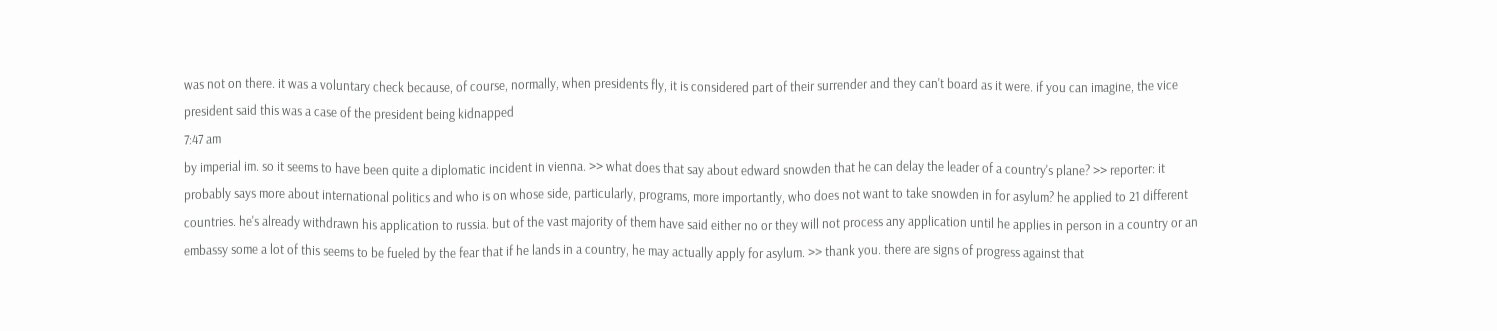was not on there. it was a voluntary check because, of course, normally, when presidents fly, it is considered part of their surrender and they can't board as it were. if you can imagine, the vice president said this was a case of the president being kidnapped
7:47 am
by imperial im. so it seems to have been quite a diplomatic incident in vienna. >> what does that say about edward snowden that he can delay the leader of a country's plane? >> reporter: it probably says more about international politics and who is on whose side, particularly, programs, more importantly, who does not want to take snowden in for asylum? he applied to 21 different countries. he's already withdrawn his application to russia. but of the vast majority of them have said either no or they will not process any application until he applies in person in a country or an embassy some a lot of this seems to be fueled by the fear that if he lands in a country, he may actually apply for asylum. >> thank you. there are signs of progress against that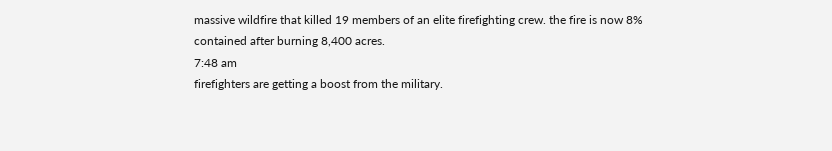massive wildfire that killed 19 members of an elite firefighting crew. the fire is now 8% contained after burning 8,400 acres.
7:48 am
firefighters are getting a boost from the military.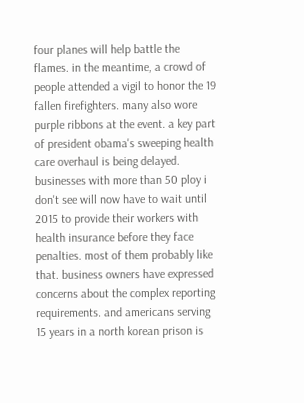four planes will help battle the flames. in the meantime, a crowd of people attended a vigil to honor the 19 fallen firefighters. many also wore purple ribbons at the event. a key part of president obama's sweeping health care overhaul is being delayed. businesses with more than 50 ploy i don't see will now have to wait until 2015 to provide their workers with health insurance before they face penalties. most of them probably like that. business owners have expressed concerns about the complex reporting requirements. and americans serving 15 years in a north korean prison is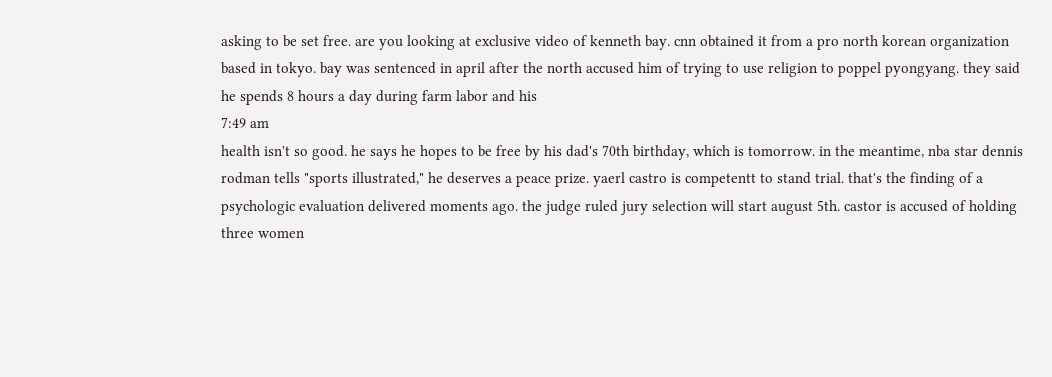asking to be set free. are you looking at exclusive video of kenneth bay. cnn obtained it from a pro north korean organization based in tokyo. bay was sentenced in april after the north accused him of trying to use religion to poppel pyongyang. they said he spends 8 hours a day during farm labor and his
7:49 am
health isn't so good. he says he hopes to be free by his dad's 70th birthday, which is tomorrow. in the meantime, nba star dennis rodman tells "sports illustrated," he deserves a peace prize. yaerl castro is competentt to stand trial. that's the finding of a psychologic evaluation delivered moments ago. the judge ruled jury selection will start august 5th. castor is accused of holding three women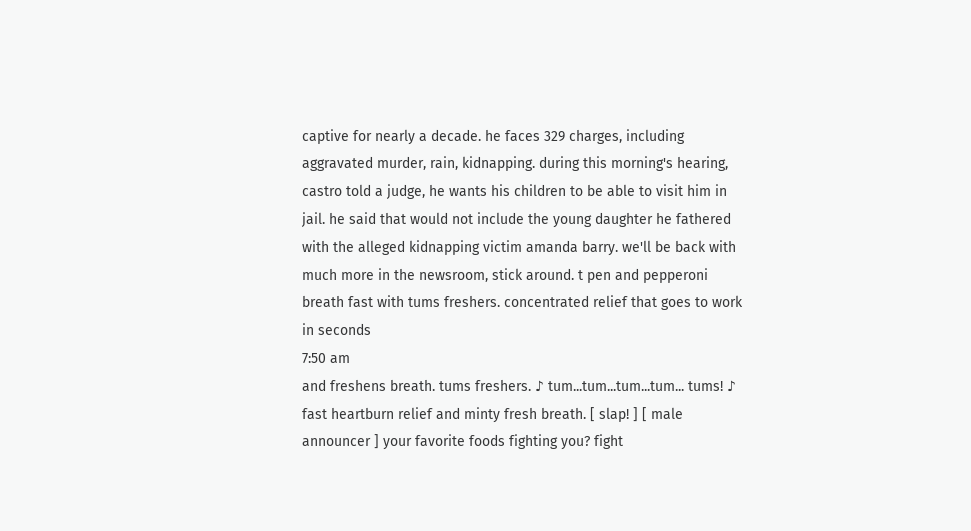captive for nearly a decade. he faces 329 charges, including aggravated murder, rain, kidnapping. during this morning's hearing, castro told a judge, he wants his children to be able to visit him in jail. he said that would not include the young daughter he fathered with the alleged kidnapping victim amanda barry. we'll be back with much more in the newsroom, stick around. t pen and pepperoni breath fast with tums freshers. concentrated relief that goes to work in seconds
7:50 am
and freshens breath. tums freshers. ♪ tum...tum...tum...tum... tums! ♪ fast heartburn relief and minty fresh breath. [ slap! ] [ male announcer ] your favorite foods fighting you? fight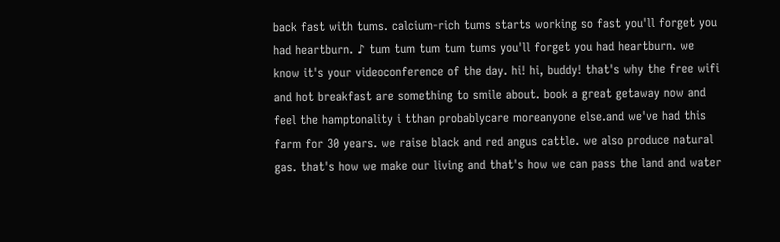back fast with tums. calcium-rich tums starts working so fast you'll forget you had heartburn. ♪ tum tum tum tum tums you'll forget you had heartburn. we know it's your videoconference of the day. hi! hi, buddy! that's why the free wifi and hot breakfast are something to smile about. book a great getaway now and feel the hamptonality i tthan probablycare moreanyone else.and we've had this farm for 30 years. we raise black and red angus cattle. we also produce natural gas. that's how we make our living and that's how we can pass the land and water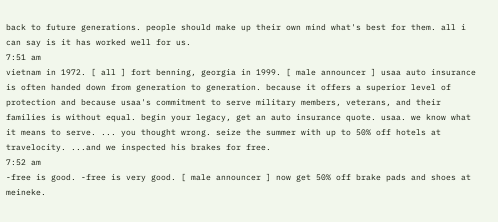back to future generations. people should make up their own mind what's best for them. all i can say is it has worked well for us.
7:51 am
vietnam in 1972. [ all ] fort benning, georgia in 1999. [ male announcer ] usaa auto insurance is often handed down from generation to generation. because it offers a superior level of protection and because usaa's commitment to serve military members, veterans, and their families is without equal. begin your legacy, get an auto insurance quote. usaa. we know what it means to serve. ... you thought wrong. seize the summer with up to 50% off hotels at travelocity. ...and we inspected his brakes for free.
7:52 am
-free is good. -free is very good. [ male announcer ] now get 50% off brake pads and shoes at meineke.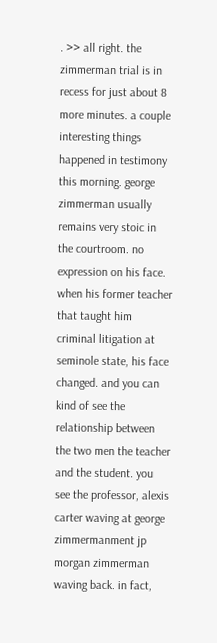. >> all right. the zimmerman trial is in recess for just about 8 more minutes. a couple interesting things happened in testimony this morning. george zimmerman usually remains very stoic in the courtroom. no expression on his face. when his former teacher that taught him criminal litigation at seminole state, his face changed. and you can kind of see the relationship between the two men the teacher and the student. you see the professor, alexis carter waving at george zimmermanment jp morgan zimmerman waving back. in fact,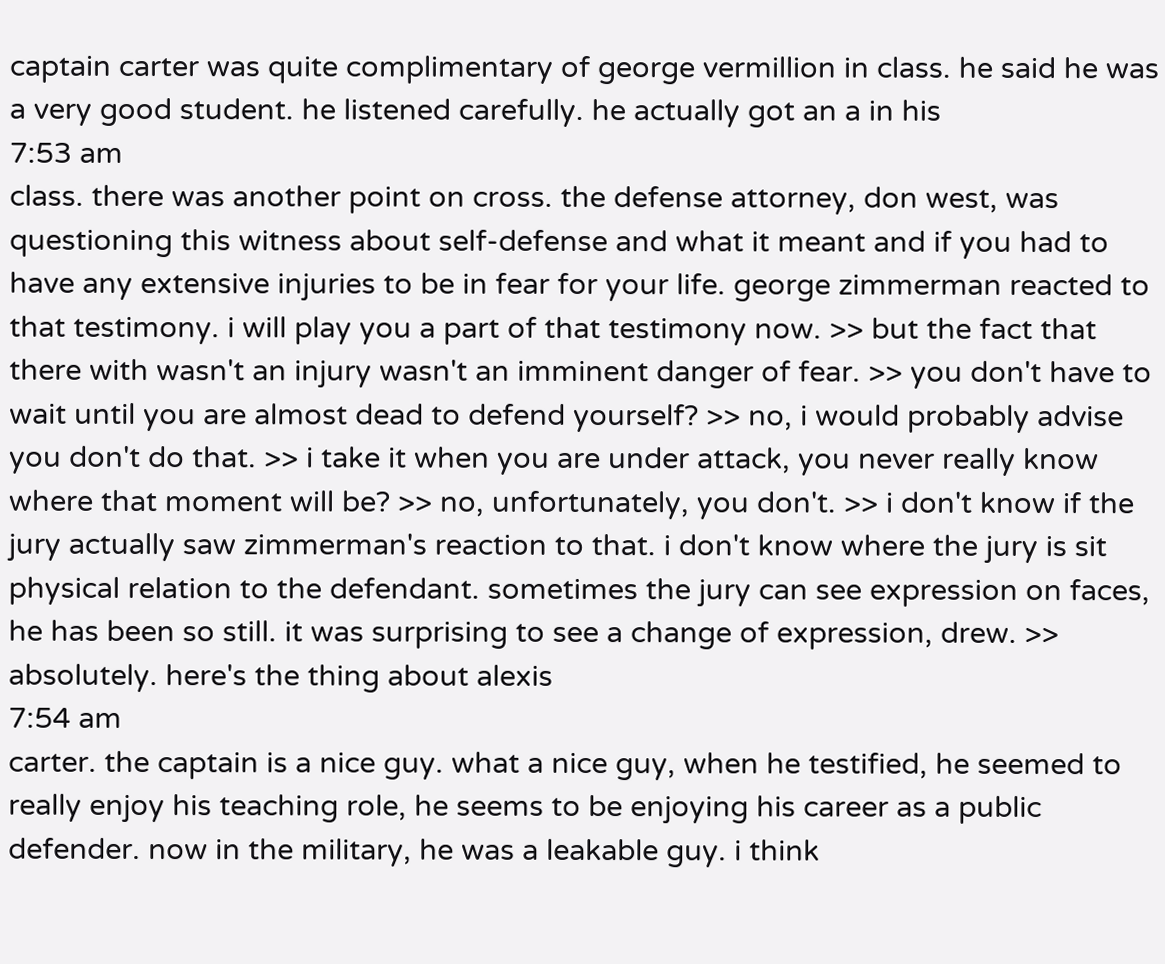captain carter was quite complimentary of george vermillion in class. he said he was a very good student. he listened carefully. he actually got an a in his
7:53 am
class. there was another point on cross. the defense attorney, don west, was questioning this witness about self-defense and what it meant and if you had to have any extensive injuries to be in fear for your life. george zimmerman reacted to that testimony. i will play you a part of that testimony now. >> but the fact that there with wasn't an injury wasn't an imminent danger of fear. >> you don't have to wait until you are almost dead to defend yourself? >> no, i would probably advise you don't do that. >> i take it when you are under attack, you never really know where that moment will be? >> no, unfortunately, you don't. >> i don't know if the jury actually saw zimmerman's reaction to that. i don't know where the jury is sit physical relation to the defendant. sometimes the jury can see expression on faces, he has been so still. it was surprising to see a change of expression, drew. >> absolutely. here's the thing about alexis
7:54 am
carter. the captain is a nice guy. what a nice guy, when he testified, he seemed to really enjoy his teaching role, he seems to be enjoying his career as a public defender. now in the military, he was a leakable guy. i think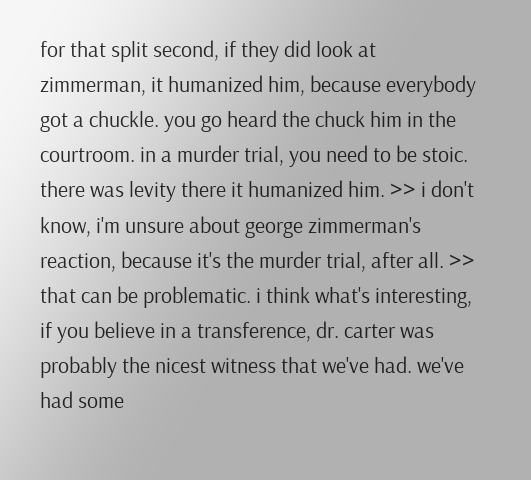for that split second, if they did look at zimmerman, it humanized him, because everybody got a chuckle. you go heard the chuck him in the courtroom. in a murder trial, you need to be stoic. there was levity there it humanized him. >> i don't know, i'm unsure about george zimmerman's reaction, because it's the murder trial, after all. >> that can be problematic. i think what's interesting, if you believe in a transference, dr. carter was probably the nicest witness that we've had. we've had some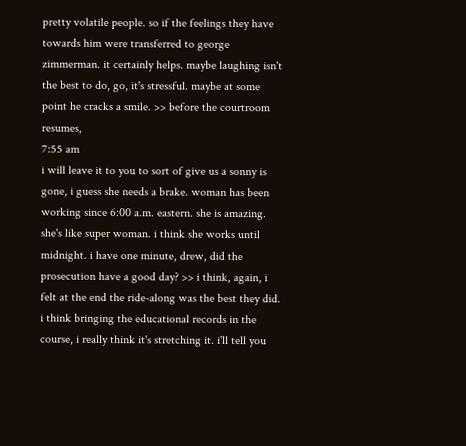pretty volatile people. so if the feelings they have towards him were transferred to george zimmerman. it certainly helps. maybe laughing isn't the best to do, go, it's stressful. maybe at some point he cracks a smile. >> before the courtroom resumes,
7:55 am
i will leave it to you to sort of give us a sonny is gone, i guess she needs a brake. woman has been working since 6:00 a.m. eastern. she is amazing. she's like super woman. i think she works until midnight. i have one minute, drew, did the prosecution have a good day? >> i think, again, i felt at the end the ride-along was the best they did. i think bringing the educational records in the course, i really think it's stretching it. i'll tell you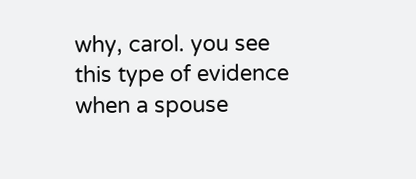why, carol. you see this type of evidence when a spouse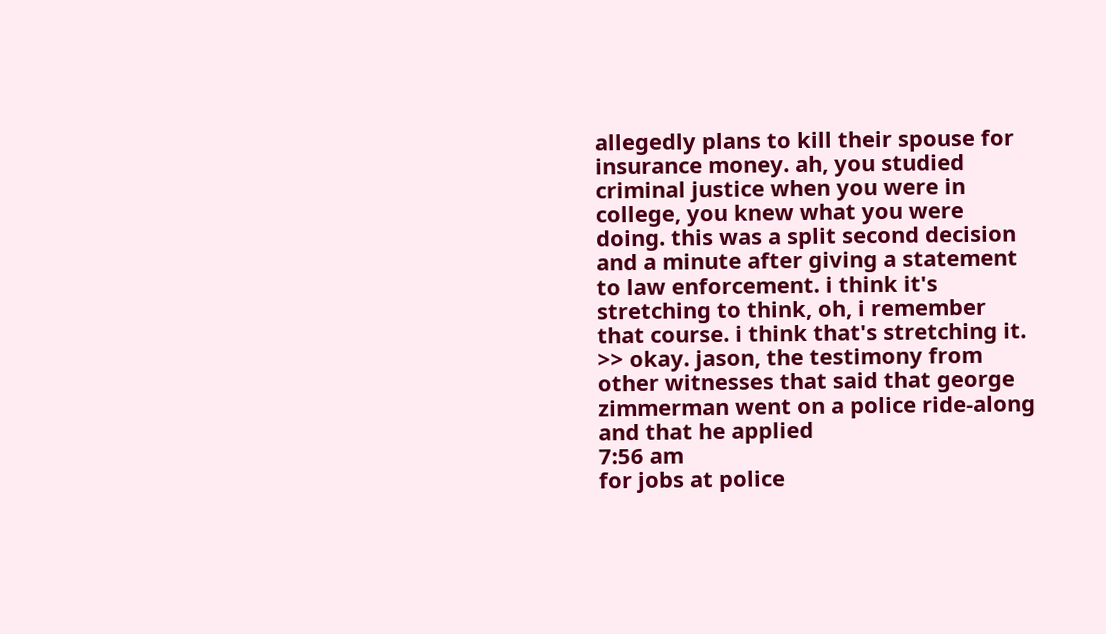allegedly plans to kill their spouse for insurance money. ah, you studied criminal justice when you were in college, you knew what you were doing. this was a split second decision and a minute after giving a statement to law enforcement. i think it's stretching to think, oh, i remember that course. i think that's stretching it. >> okay. jason, the testimony from other witnesses that said that george zimmerman went on a police ride-along and that he applied
7:56 am
for jobs at police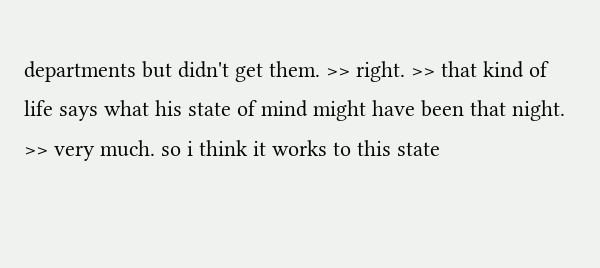departments but didn't get them. >> right. >> that kind of life says what his state of mind might have been that night. >> very much. so i think it works to this state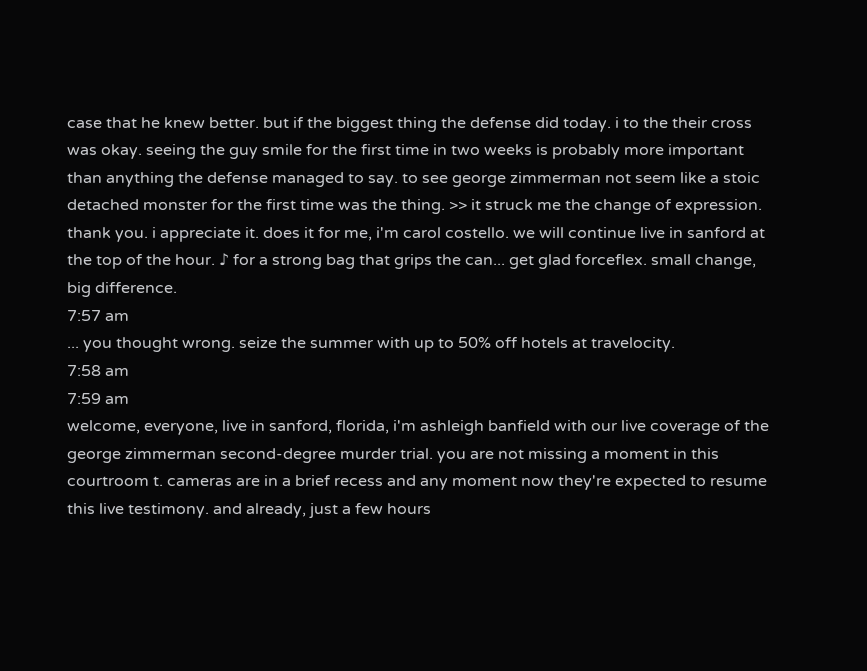case that he knew better. but if the biggest thing the defense did today. i to the their cross was okay. seeing the guy smile for the first time in two weeks is probably more important than anything the defense managed to say. to see george zimmerman not seem like a stoic detached monster for the first time was the thing. >> it struck me the change of expression. thank you. i appreciate it. does it for me, i'm carol costello. we will continue live in sanford at the top of the hour. ♪ for a strong bag that grips the can... get glad forceflex. small change, big difference.
7:57 am
... you thought wrong. seize the summer with up to 50% off hotels at travelocity.
7:58 am
7:59 am
welcome, everyone, live in sanford, florida, i'm ashleigh banfield with our live coverage of the george zimmerman second-degree murder trial. you are not missing a moment in this courtroom t. cameras are in a brief recess and any moment now they're expected to resume this live testimony. and already, just a few hours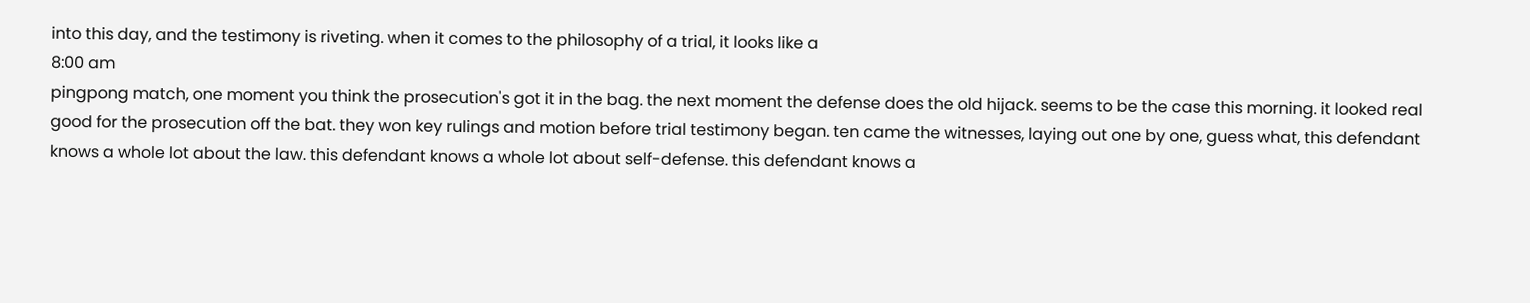into this day, and the testimony is riveting. when it comes to the philosophy of a trial, it looks like a
8:00 am
pingpong match, one moment you think the prosecution's got it in the bag. the next moment the defense does the old hijack. seems to be the case this morning. it looked real good for the prosecution off the bat. they won key rulings and motion before trial testimony began. ten came the witnesses, laying out one by one, guess what, this defendant knows a whole lot about the law. this defendant knows a whole lot about self-defense. this defendant knows a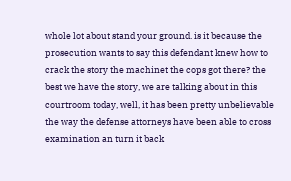whole lot about stand your ground. is it because the prosecution wants to say this defendant knew how to crack the story the machinet the cops got there? the best we have the story, we are talking about in this courtroom today, well, it has been pretty unbelievable the way the defense attorneys have been able to cross examination an turn it back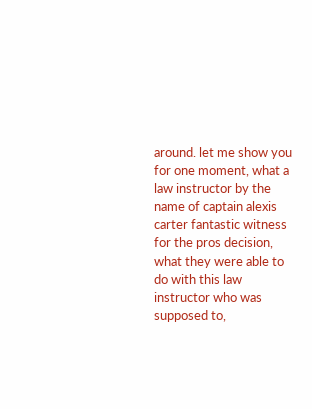around. let me show you for one moment, what a law instructor by the name of captain alexis carter fantastic witness for the pros decision, what they were able to do with this law instructor who was supposed to,